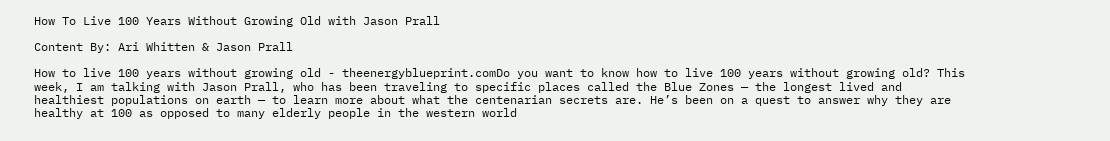How To Live 100 Years Without Growing Old with Jason Prall

Content By: Ari Whitten & Jason Prall

How to live 100 years without growing old - theenergyblueprint.comDo you want to know how to live 100 years without growing old? This week, I am talking with Jason Prall, who has been traveling to specific places called the Blue Zones — the longest lived and healthiest populations on earth — to learn more about what the centenarian secrets are. He’s been on a quest to answer why they are healthy at 100 as opposed to many elderly people in the western world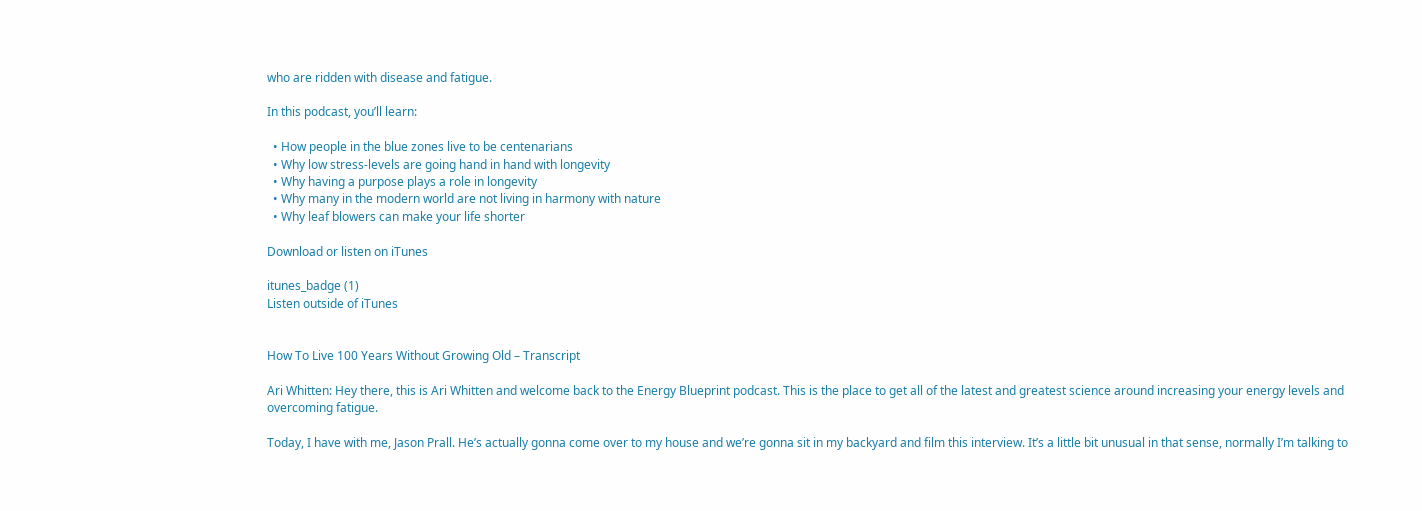who are ridden with disease and fatigue.

In this podcast, you’ll learn:

  • How people in the blue zones live to be centenarians
  • Why low stress-levels are going hand in hand with longevity
  • Why having a purpose plays a role in longevity
  • Why many in the modern world are not living in harmony with nature
  • Why leaf blowers can make your life shorter

Download or listen on iTunes

itunes_badge (1)
Listen outside of iTunes


How To Live 100 Years Without Growing Old – Transcript

Ari Whitten: Hey there, this is Ari Whitten and welcome back to the Energy Blueprint podcast. This is the place to get all of the latest and greatest science around increasing your energy levels and overcoming fatigue.

Today, I have with me, Jason Prall. He’s actually gonna come over to my house and we’re gonna sit in my backyard and film this interview. It’s a little bit unusual in that sense, normally I’m talking to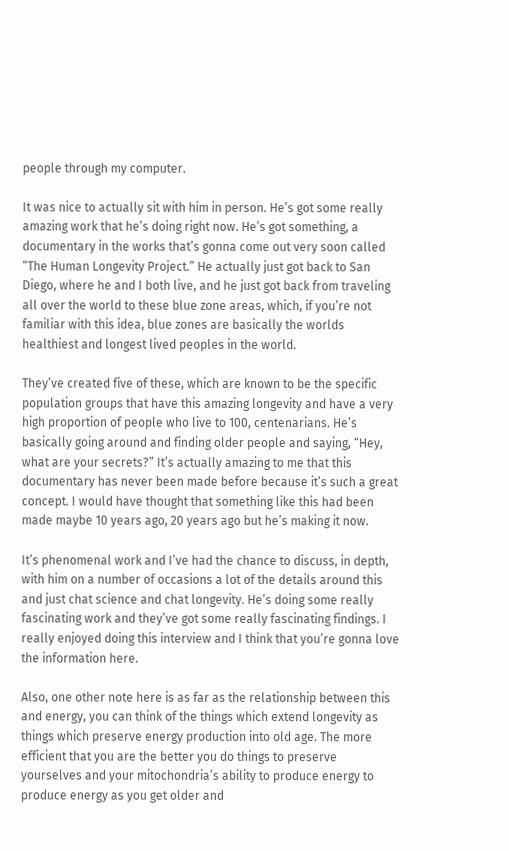people through my computer.

It was nice to actually sit with him in person. He’s got some really amazing work that he’s doing right now. He’s got something, a documentary in the works that’s gonna come out very soon called “The Human Longevity Project.” He actually just got back to San Diego, where he and I both live, and he just got back from traveling all over the world to these blue zone areas, which, if you’re not familiar with this idea, blue zones are basically the worlds healthiest and longest lived peoples in the world.

They’ve created five of these, which are known to be the specific population groups that have this amazing longevity and have a very high proportion of people who live to 100, centenarians. He’s basically going around and finding older people and saying, “Hey, what are your secrets?” It’s actually amazing to me that this documentary has never been made before because it’s such a great concept. I would have thought that something like this had been made maybe 10 years ago, 20 years ago but he’s making it now.

It’s phenomenal work and I’ve had the chance to discuss, in depth, with him on a number of occasions a lot of the details around this and just chat science and chat longevity. He’s doing some really fascinating work and they’ve got some really fascinating findings. I really enjoyed doing this interview and I think that you’re gonna love the information here.

Also, one other note here is as far as the relationship between this and energy, you can think of the things which extend longevity as things which preserve energy production into old age. The more efficient that you are the better you do things to preserve yourselves and your mitochondria’s ability to produce energy to produce energy as you get older and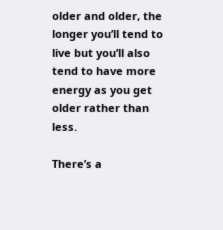older and older, the longer you’ll tend to live but you’ll also tend to have more energy as you get older rather than less.

There’s a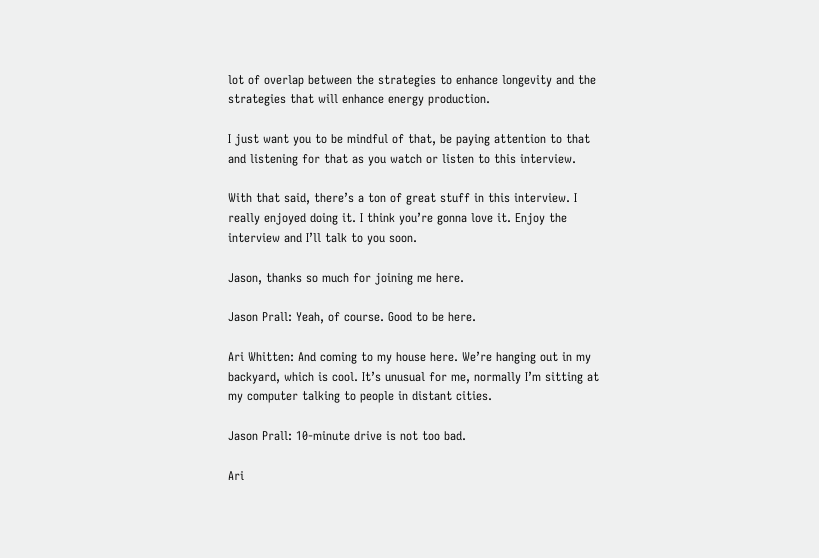lot of overlap between the strategies to enhance longevity and the strategies that will enhance energy production.

I just want you to be mindful of that, be paying attention to that and listening for that as you watch or listen to this interview.

With that said, there’s a ton of great stuff in this interview. I really enjoyed doing it. I think you’re gonna love it. Enjoy the interview and I’ll talk to you soon.

Jason, thanks so much for joining me here.

Jason Prall: Yeah, of course. Good to be here.

Ari Whitten: And coming to my house here. We’re hanging out in my backyard, which is cool. It’s unusual for me, normally I’m sitting at my computer talking to people in distant cities.

Jason Prall: 10-minute drive is not too bad.

Ari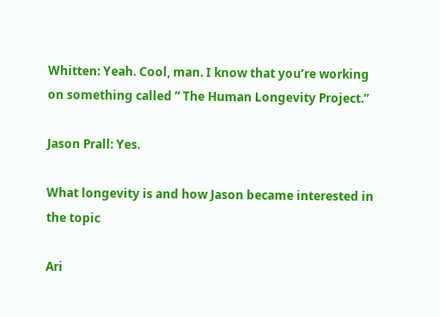Whitten: Yeah. Cool, man. I know that you’re working on something called ” The Human Longevity Project.”

Jason Prall: Yes.

What longevity is and how Jason became interested in the topic

Ari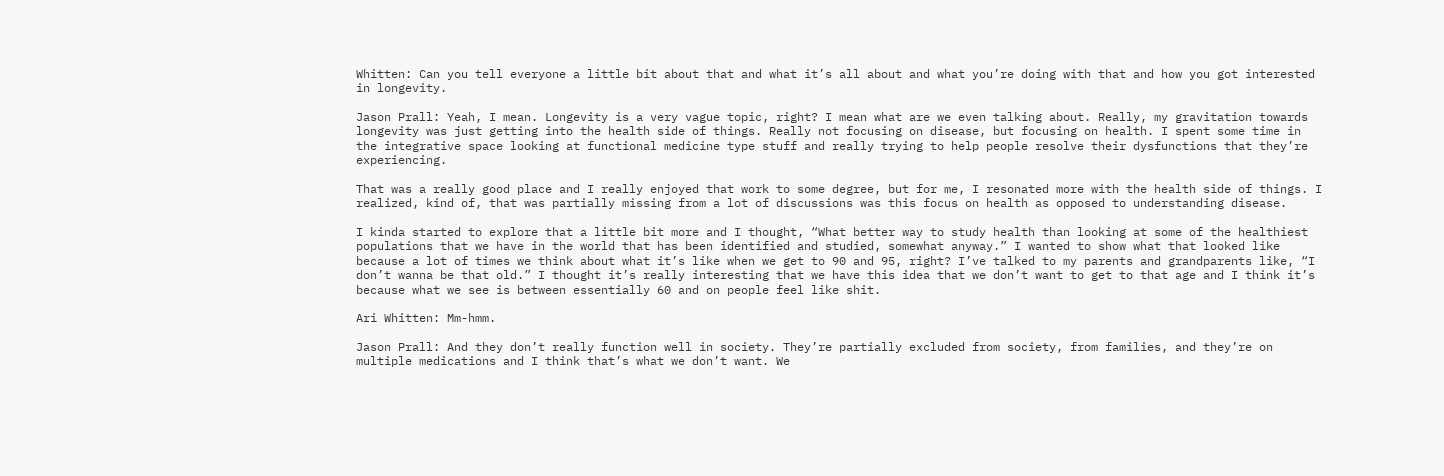Whitten: Can you tell everyone a little bit about that and what it’s all about and what you’re doing with that and how you got interested in longevity.

Jason Prall: Yeah, I mean. Longevity is a very vague topic, right? I mean what are we even talking about. Really, my gravitation towards longevity was just getting into the health side of things. Really not focusing on disease, but focusing on health. I spent some time in the integrative space looking at functional medicine type stuff and really trying to help people resolve their dysfunctions that they’re experiencing.

That was a really good place and I really enjoyed that work to some degree, but for me, I resonated more with the health side of things. I realized, kind of, that was partially missing from a lot of discussions was this focus on health as opposed to understanding disease.

I kinda started to explore that a little bit more and I thought, “What better way to study health than looking at some of the healthiest populations that we have in the world that has been identified and studied, somewhat anyway.” I wanted to show what that looked like because a lot of times we think about what it’s like when we get to 90 and 95, right? I’ve talked to my parents and grandparents like, “I don’t wanna be that old.” I thought it’s really interesting that we have this idea that we don’t want to get to that age and I think it’s because what we see is between essentially 60 and on people feel like shit.

Ari Whitten: Mm-hmm.

Jason Prall: And they don’t really function well in society. They’re partially excluded from society, from families, and they’re on multiple medications and I think that’s what we don’t want. We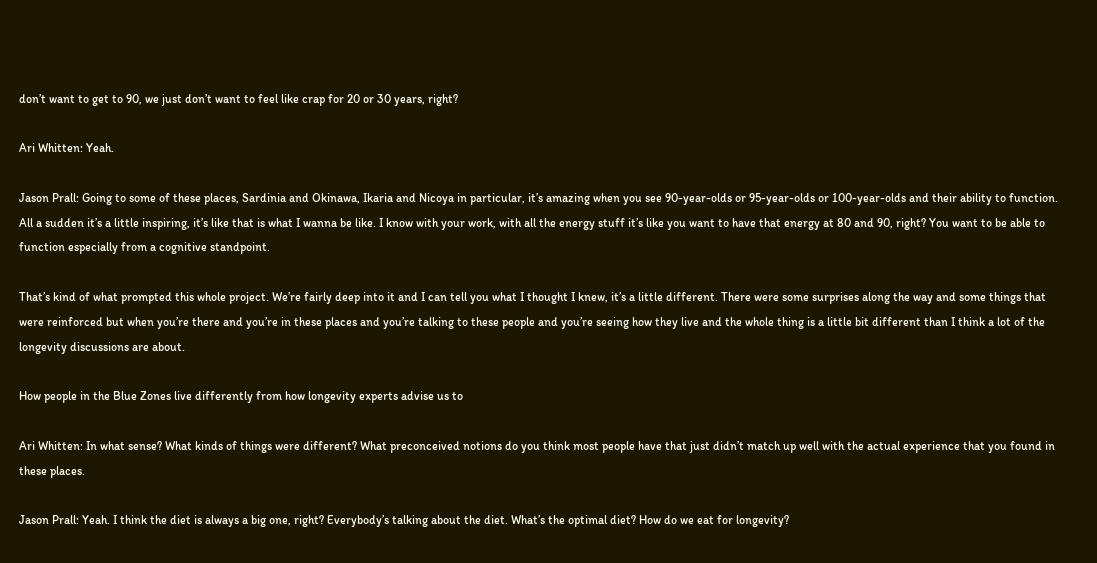don’t want to get to 90, we just don’t want to feel like crap for 20 or 30 years, right?

Ari Whitten: Yeah.

Jason Prall: Going to some of these places, Sardinia and Okinawa, Ikaria and Nicoya in particular, it’s amazing when you see 90-year-olds or 95-year-olds or 100-year-olds and their ability to function. All a sudden it’s a little inspiring, it’s like that is what I wanna be like. I know with your work, with all the energy stuff it’s like you want to have that energy at 80 and 90, right? You want to be able to function especially from a cognitive standpoint.

That’s kind of what prompted this whole project. We’re fairly deep into it and I can tell you what I thought I knew, it’s a little different. There were some surprises along the way and some things that were reinforced but when you’re there and you’re in these places and you’re talking to these people and you’re seeing how they live and the whole thing is a little bit different than I think a lot of the longevity discussions are about.

How people in the Blue Zones live differently from how longevity experts advise us to

Ari Whitten: In what sense? What kinds of things were different? What preconceived notions do you think most people have that just didn’t match up well with the actual experience that you found in these places.

Jason Prall: Yeah. I think the diet is always a big one, right? Everybody’s talking about the diet. What’s the optimal diet? How do we eat for longevity?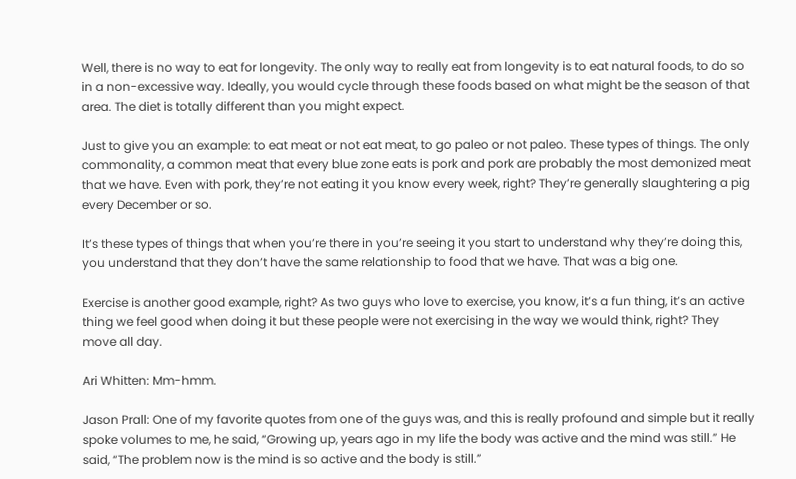Well, there is no way to eat for longevity. The only way to really eat from longevity is to eat natural foods, to do so in a non-excessive way. Ideally, you would cycle through these foods based on what might be the season of that area. The diet is totally different than you might expect.

Just to give you an example: to eat meat or not eat meat, to go paleo or not paleo. These types of things. The only commonality, a common meat that every blue zone eats is pork and pork are probably the most demonized meat that we have. Even with pork, they’re not eating it you know every week, right? They’re generally slaughtering a pig every December or so.

It’s these types of things that when you’re there in you’re seeing it you start to understand why they’re doing this, you understand that they don’t have the same relationship to food that we have. That was a big one.

Exercise is another good example, right? As two guys who love to exercise, you know, it’s a fun thing, it’s an active thing we feel good when doing it but these people were not exercising in the way we would think, right? They move all day.

Ari Whitten: Mm-hmm.

Jason Prall: One of my favorite quotes from one of the guys was, and this is really profound and simple but it really spoke volumes to me, he said, “Growing up, years ago in my life the body was active and the mind was still.” He said, “The problem now is the mind is so active and the body is still.”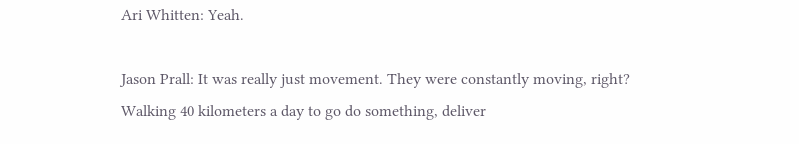Ari Whitten: Yeah.

Jason Prall: It was really just movement. They were constantly moving, right? Walking 40 kilometers a day to go do something, deliver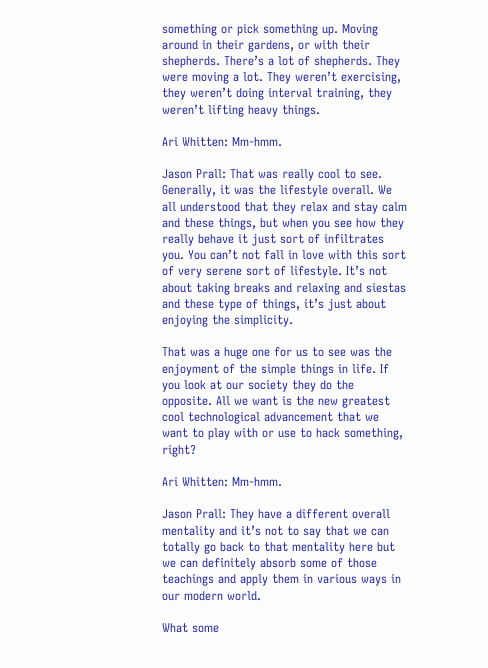something or pick something up. Moving around in their gardens, or with their shepherds. There’s a lot of shepherds. They were moving a lot. They weren’t exercising, they weren’t doing interval training, they weren’t lifting heavy things.

Ari Whitten: Mm-hmm.

Jason Prall: That was really cool to see. Generally, it was the lifestyle overall. We all understood that they relax and stay calm and these things, but when you see how they really behave it just sort of infiltrates you. You can’t not fall in love with this sort of very serene sort of lifestyle. It’s not about taking breaks and relaxing and siestas and these type of things, it’s just about enjoying the simplicity.

That was a huge one for us to see was the enjoyment of the simple things in life. If you look at our society they do the opposite. All we want is the new greatest cool technological advancement that we want to play with or use to hack something, right?

Ari Whitten: Mm-hmm.

Jason Prall: They have a different overall mentality and it’s not to say that we can totally go back to that mentality here but we can definitely absorb some of those teachings and apply them in various ways in our modern world.

What some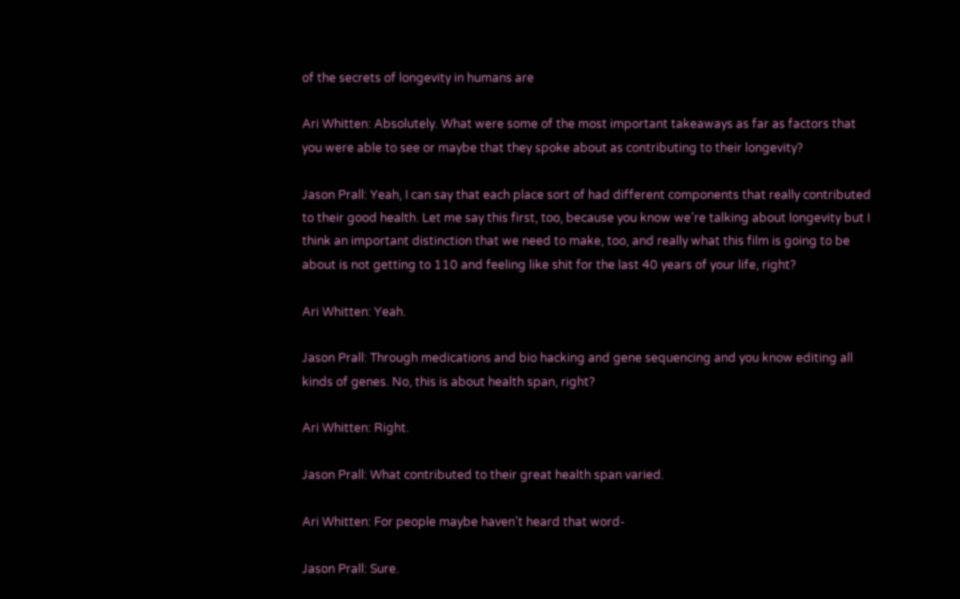of the secrets of longevity in humans are

Ari Whitten: Absolutely. What were some of the most important takeaways as far as factors that you were able to see or maybe that they spoke about as contributing to their longevity?

Jason Prall: Yeah, I can say that each place sort of had different components that really contributed to their good health. Let me say this first, too, because you know we’re talking about longevity but I think an important distinction that we need to make, too, and really what this film is going to be about is not getting to 110 and feeling like shit for the last 40 years of your life, right?

Ari Whitten: Yeah.

Jason Prall: Through medications and bio hacking and gene sequencing and you know editing all kinds of genes. No, this is about health span, right?

Ari Whitten: Right.

Jason Prall: What contributed to their great health span varied.

Ari Whitten: For people maybe haven’t heard that word-

Jason Prall: Sure.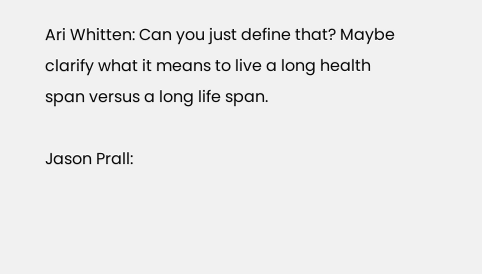Ari Whitten: Can you just define that? Maybe clarify what it means to live a long health span versus a long life span.

Jason Prall: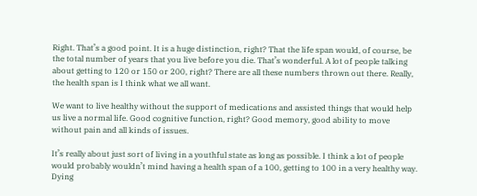Right. That’s a good point. It is a huge distinction, right? That the life span would, of course, be the total number of years that you live before you die. That’s wonderful. A lot of people talking about getting to 120 or 150 or 200, right? There are all these numbers thrown out there. Really, the health span is I think what we all want.

We want to live healthy without the support of medications and assisted things that would help us live a normal life. Good cognitive function, right? Good memory, good ability to move without pain and all kinds of issues.

It’s really about just sort of living in a youthful state as long as possible. I think a lot of people would probably wouldn’t mind having a health span of a 100, getting to 100 in a very healthy way. Dying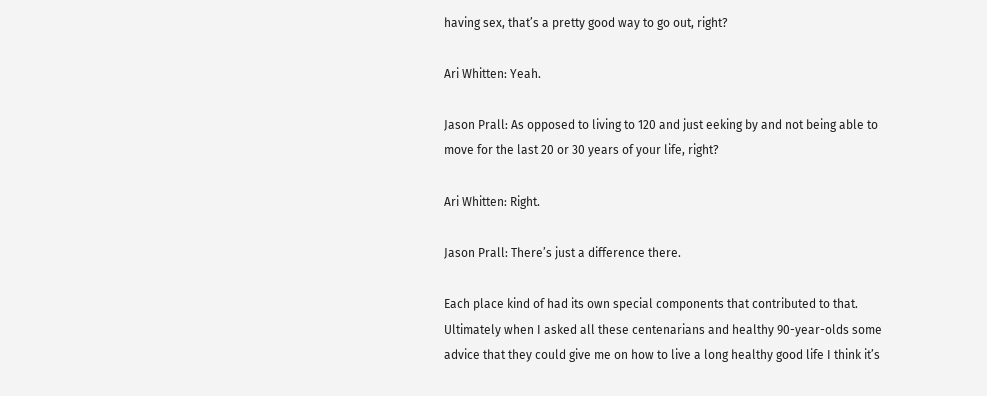having sex, that’s a pretty good way to go out, right?

Ari Whitten: Yeah.

Jason Prall: As opposed to living to 120 and just eeking by and not being able to move for the last 20 or 30 years of your life, right?

Ari Whitten: Right.

Jason Prall: There’s just a difference there.

Each place kind of had its own special components that contributed to that. Ultimately when I asked all these centenarians and healthy 90-year-olds some advice that they could give me on how to live a long healthy good life I think it’s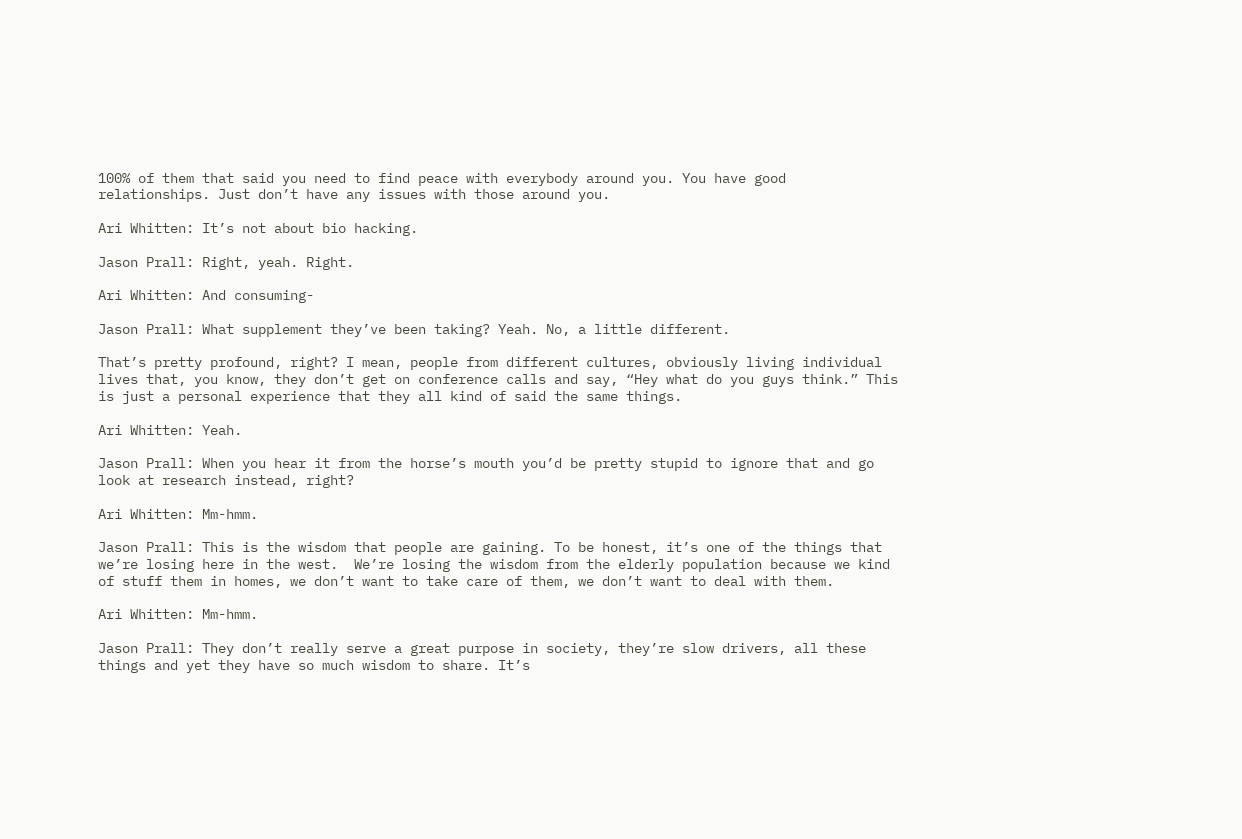100% of them that said you need to find peace with everybody around you. You have good relationships. Just don’t have any issues with those around you.

Ari Whitten: It’s not about bio hacking.

Jason Prall: Right, yeah. Right.

Ari Whitten: And consuming-

Jason Prall: What supplement they’ve been taking? Yeah. No, a little different.

That’s pretty profound, right? I mean, people from different cultures, obviously living individual lives that, you know, they don’t get on conference calls and say, “Hey what do you guys think.” This is just a personal experience that they all kind of said the same things.

Ari Whitten: Yeah.

Jason Prall: When you hear it from the horse’s mouth you’d be pretty stupid to ignore that and go look at research instead, right?

Ari Whitten: Mm-hmm.

Jason Prall: This is the wisdom that people are gaining. To be honest, it’s one of the things that we’re losing here in the west.  We’re losing the wisdom from the elderly population because we kind of stuff them in homes, we don’t want to take care of them, we don’t want to deal with them.

Ari Whitten: Mm-hmm.

Jason Prall: They don’t really serve a great purpose in society, they’re slow drivers, all these things and yet they have so much wisdom to share. It’s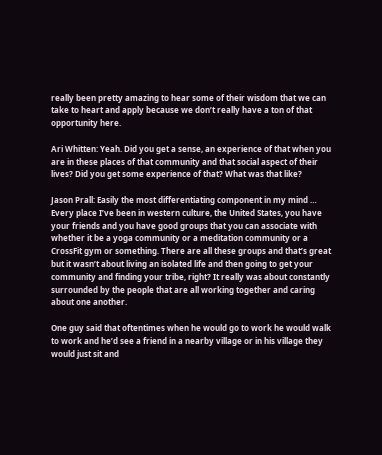really been pretty amazing to hear some of their wisdom that we can take to heart and apply because we don’t really have a ton of that opportunity here.

Ari Whitten: Yeah. Did you get a sense, an experience of that when you are in these places of that community and that social aspect of their lives? Did you get some experience of that? What was that like?

Jason Prall: Easily the most differentiating component in my mind … Every place I’ve been in western culture, the United States, you have your friends and you have good groups that you can associate with whether it be a yoga community or a meditation community or a CrossFit gym or something. There are all these groups and that’s great but it wasn’t about living an isolated life and then going to get your community and finding your tribe, right? It really was about constantly surrounded by the people that are all working together and caring about one another.

One guy said that oftentimes when he would go to work he would walk to work and he’d see a friend in a nearby village or in his village they would just sit and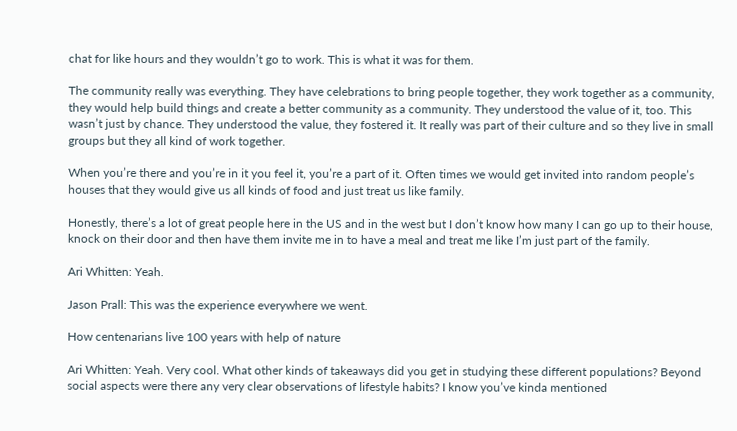chat for like hours and they wouldn’t go to work. This is what it was for them.

The community really was everything. They have celebrations to bring people together, they work together as a community, they would help build things and create a better community as a community. They understood the value of it, too. This wasn’t just by chance. They understood the value, they fostered it. It really was part of their culture and so they live in small groups but they all kind of work together.

When you’re there and you’re in it you feel it, you’re a part of it. Often times we would get invited into random people’s houses that they would give us all kinds of food and just treat us like family.

Honestly, there’s a lot of great people here in the US and in the west but I don’t know how many I can go up to their house, knock on their door and then have them invite me in to have a meal and treat me like I’m just part of the family.

Ari Whitten: Yeah.

Jason Prall: This was the experience everywhere we went.

How centenarians live 100 years with help of nature

Ari Whitten: Yeah. Very cool. What other kinds of takeaways did you get in studying these different populations? Beyond social aspects were there any very clear observations of lifestyle habits? I know you’ve kinda mentioned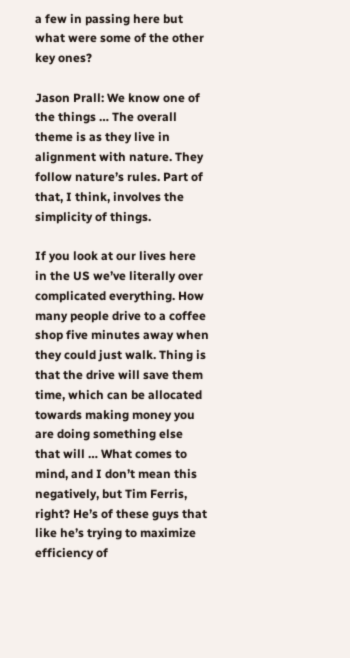a few in passing here but what were some of the other key ones?

Jason Prall: We know one of the things … The overall theme is as they live in alignment with nature. They follow nature’s rules. Part of that, I think, involves the simplicity of things.

If you look at our lives here in the US we’ve literally over complicated everything. How many people drive to a coffee shop five minutes away when they could just walk. Thing is that the drive will save them time, which can be allocated towards making money you are doing something else that will … What comes to mind, and I don’t mean this negatively, but Tim Ferris, right? He’s of these guys that like he’s trying to maximize efficiency of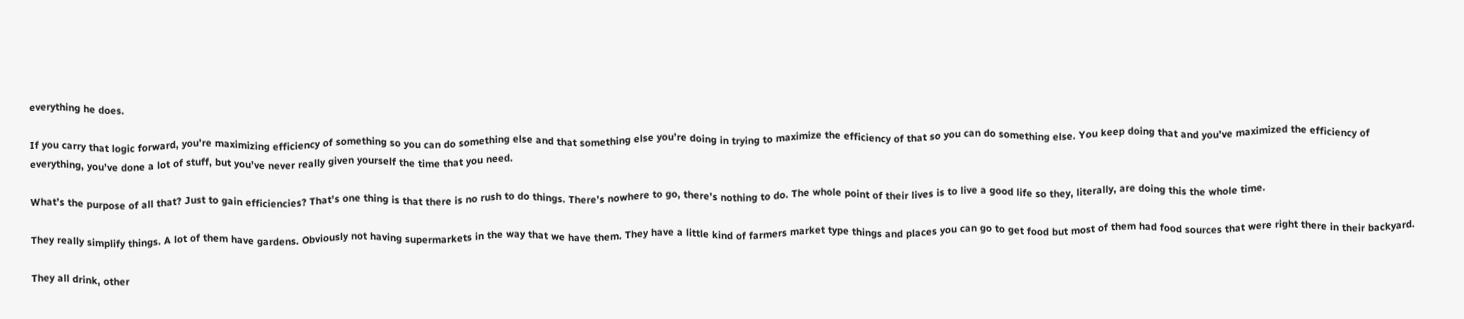everything he does.

If you carry that logic forward, you’re maximizing efficiency of something so you can do something else and that something else you’re doing in trying to maximize the efficiency of that so you can do something else. You keep doing that and you’ve maximized the efficiency of everything, you’ve done a lot of stuff, but you’ve never really given yourself the time that you need.

What’s the purpose of all that? Just to gain efficiencies? That’s one thing is that there is no rush to do things. There’s nowhere to go, there’s nothing to do. The whole point of their lives is to live a good life so they, literally, are doing this the whole time.

They really simplify things. A lot of them have gardens. Obviously not having supermarkets in the way that we have them. They have a little kind of farmers market type things and places you can go to get food but most of them had food sources that were right there in their backyard.

They all drink, other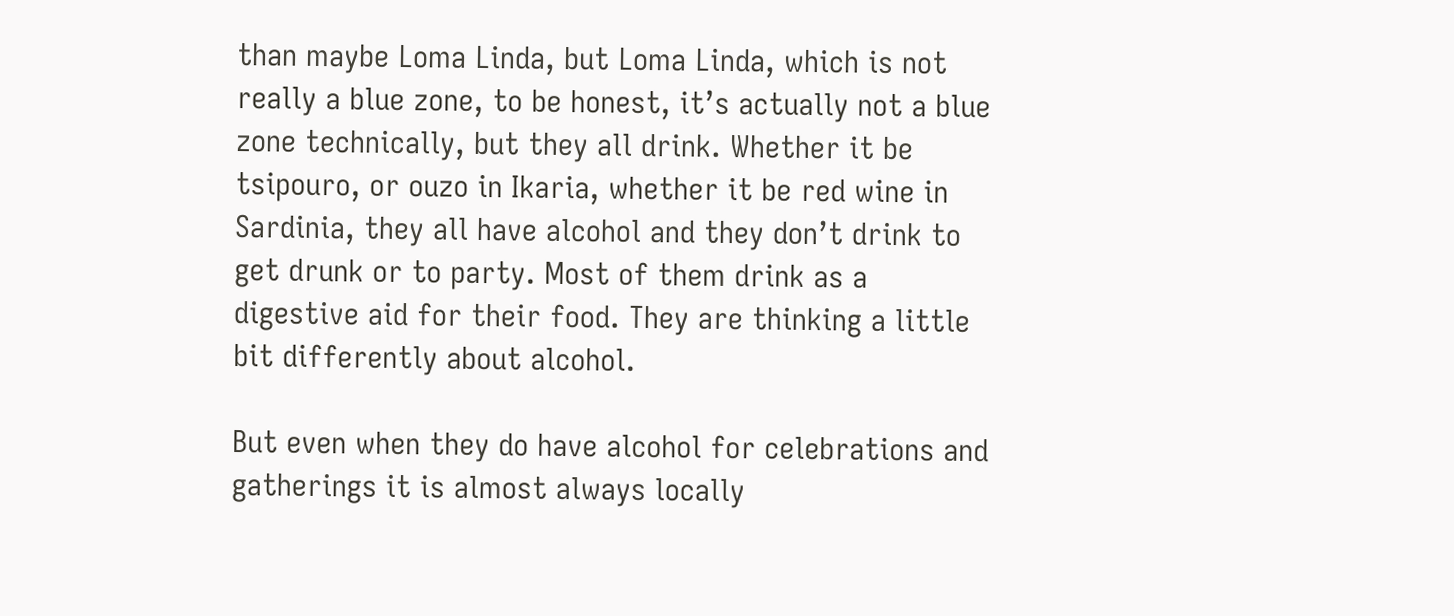than maybe Loma Linda, but Loma Linda, which is not really a blue zone, to be honest, it’s actually not a blue zone technically, but they all drink. Whether it be tsipouro, or ouzo in Ikaria, whether it be red wine in Sardinia, they all have alcohol and they don’t drink to get drunk or to party. Most of them drink as a digestive aid for their food. They are thinking a little bit differently about alcohol.

But even when they do have alcohol for celebrations and gatherings it is almost always locally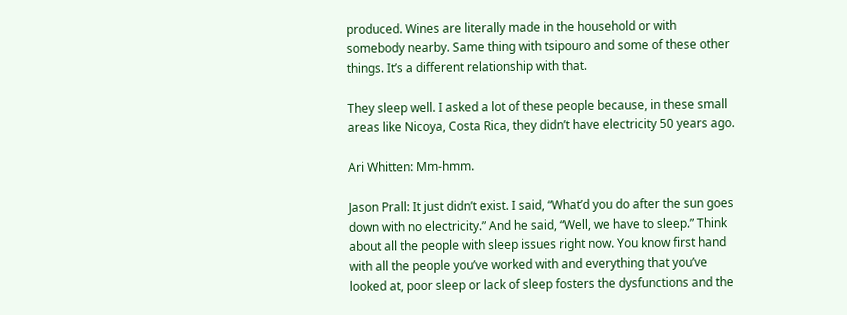produced. Wines are literally made in the household or with somebody nearby. Same thing with tsipouro and some of these other things. It’s a different relationship with that.

They sleep well. I asked a lot of these people because, in these small areas like Nicoya, Costa Rica, they didn’t have electricity 50 years ago.

Ari Whitten: Mm-hmm.

Jason Prall: It just didn’t exist. I said, “What’d you do after the sun goes down with no electricity.” And he said, “Well, we have to sleep.” Think about all the people with sleep issues right now. You know first hand with all the people you’ve worked with and everything that you’ve looked at, poor sleep or lack of sleep fosters the dysfunctions and the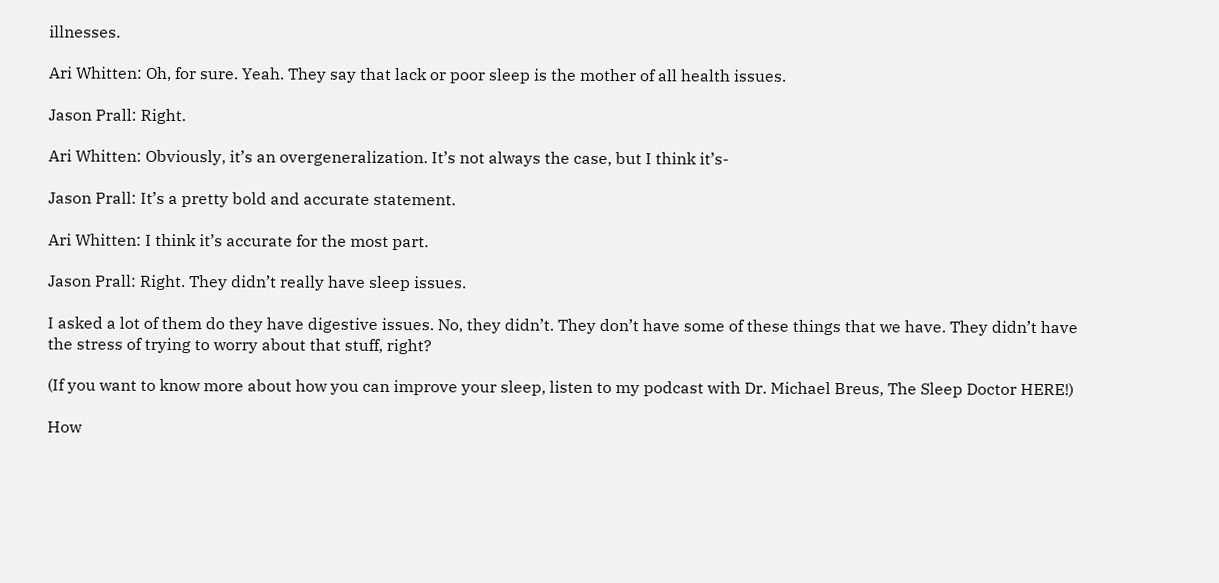illnesses.

Ari Whitten: Oh, for sure. Yeah. They say that lack or poor sleep is the mother of all health issues.

Jason Prall: Right.

Ari Whitten: Obviously, it’s an overgeneralization. It’s not always the case, but I think it’s-

Jason Prall: It’s a pretty bold and accurate statement.

Ari Whitten: I think it’s accurate for the most part.

Jason Prall: Right. They didn’t really have sleep issues.

I asked a lot of them do they have digestive issues. No, they didn’t. They don’t have some of these things that we have. They didn’t have the stress of trying to worry about that stuff, right?

(If you want to know more about how you can improve your sleep, listen to my podcast with Dr. Michael Breus, The Sleep Doctor HERE!)

How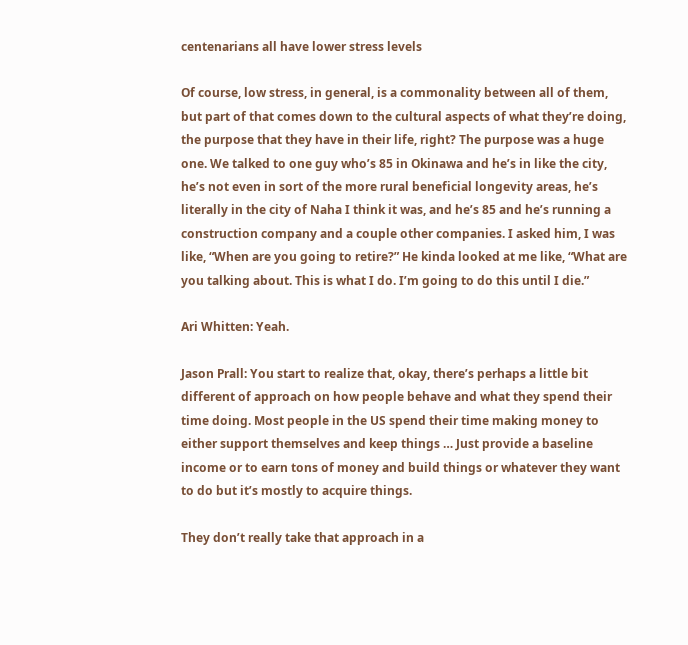centenarians all have lower stress levels

Of course, low stress, in general, is a commonality between all of them, but part of that comes down to the cultural aspects of what they’re doing, the purpose that they have in their life, right? The purpose was a huge one. We talked to one guy who’s 85 in Okinawa and he’s in like the city, he’s not even in sort of the more rural beneficial longevity areas, he’s literally in the city of Naha I think it was, and he’s 85 and he’s running a construction company and a couple other companies. I asked him, I was like, “When are you going to retire?” He kinda looked at me like, “What are you talking about. This is what I do. I’m going to do this until I die.”

Ari Whitten: Yeah.

Jason Prall: You start to realize that, okay, there’s perhaps a little bit different of approach on how people behave and what they spend their time doing. Most people in the US spend their time making money to either support themselves and keep things … Just provide a baseline income or to earn tons of money and build things or whatever they want to do but it’s mostly to acquire things.

They don’t really take that approach in a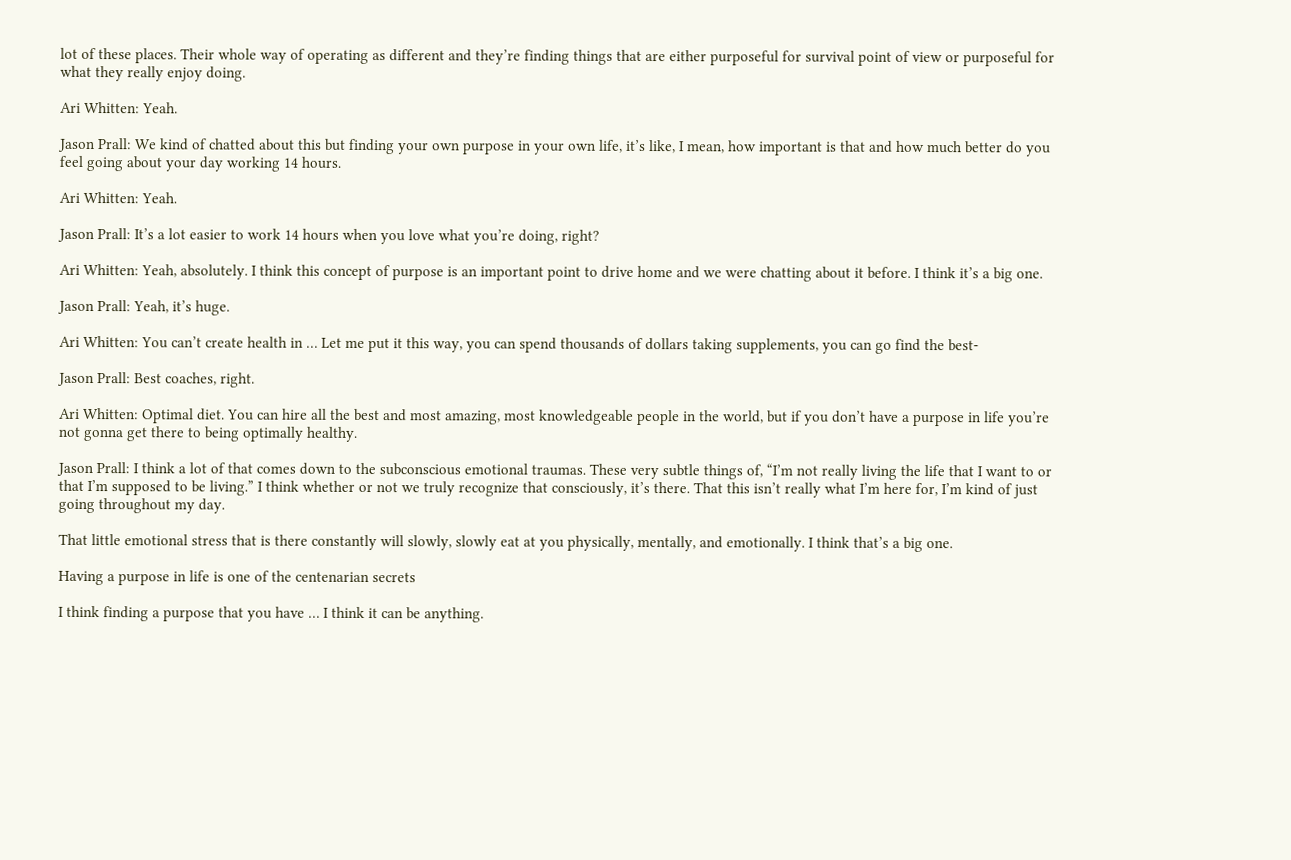lot of these places. Their whole way of operating as different and they’re finding things that are either purposeful for survival point of view or purposeful for what they really enjoy doing.

Ari Whitten: Yeah.

Jason Prall: We kind of chatted about this but finding your own purpose in your own life, it’s like, I mean, how important is that and how much better do you feel going about your day working 14 hours.

Ari Whitten: Yeah.

Jason Prall: It’s a lot easier to work 14 hours when you love what you’re doing, right?

Ari Whitten: Yeah, absolutely. I think this concept of purpose is an important point to drive home and we were chatting about it before. I think it’s a big one.

Jason Prall: Yeah, it’s huge.

Ari Whitten: You can’t create health in … Let me put it this way, you can spend thousands of dollars taking supplements, you can go find the best-

Jason Prall: Best coaches, right.

Ari Whitten: Optimal diet. You can hire all the best and most amazing, most knowledgeable people in the world, but if you don’t have a purpose in life you’re not gonna get there to being optimally healthy.

Jason Prall: I think a lot of that comes down to the subconscious emotional traumas. These very subtle things of, “I’m not really living the life that I want to or that I’m supposed to be living.” I think whether or not we truly recognize that consciously, it’s there. That this isn’t really what I’m here for, I’m kind of just going throughout my day.

That little emotional stress that is there constantly will slowly, slowly eat at you physically, mentally, and emotionally. I think that’s a big one.

Having a purpose in life is one of the centenarian secrets

I think finding a purpose that you have … I think it can be anything.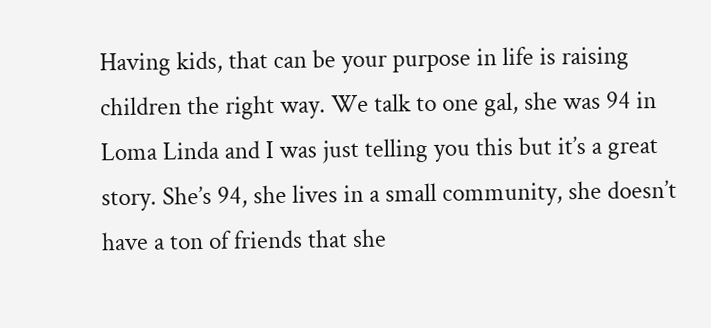Having kids, that can be your purpose in life is raising children the right way. We talk to one gal, she was 94 in Loma Linda and I was just telling you this but it’s a great story. She’s 94, she lives in a small community, she doesn’t have a ton of friends that she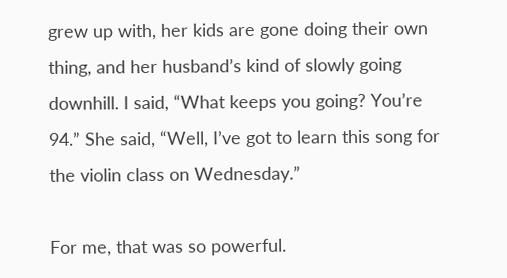grew up with, her kids are gone doing their own thing, and her husband’s kind of slowly going downhill. I said, “What keeps you going? You’re 94.” She said, “Well, I’ve got to learn this song for the violin class on Wednesday.”

For me, that was so powerful.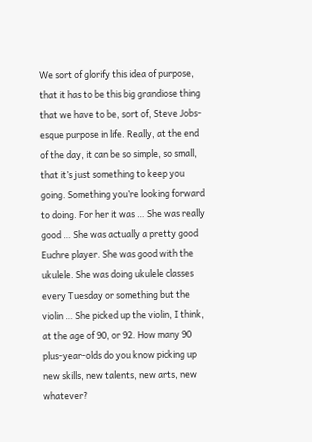We sort of glorify this idea of purpose, that it has to be this big grandiose thing that we have to be, sort of, Steve Jobs-esque purpose in life. Really, at the end of the day, it can be so simple, so small, that it’s just something to keep you going. Something you’re looking forward to doing. For her it was … She was really good … She was actually a pretty good Euchre player. She was good with the ukulele. She was doing ukulele classes every Tuesday or something but the violin … She picked up the violin, I think, at the age of 90, or 92. How many 90 plus-year-olds do you know picking up new skills, new talents, new arts, new whatever?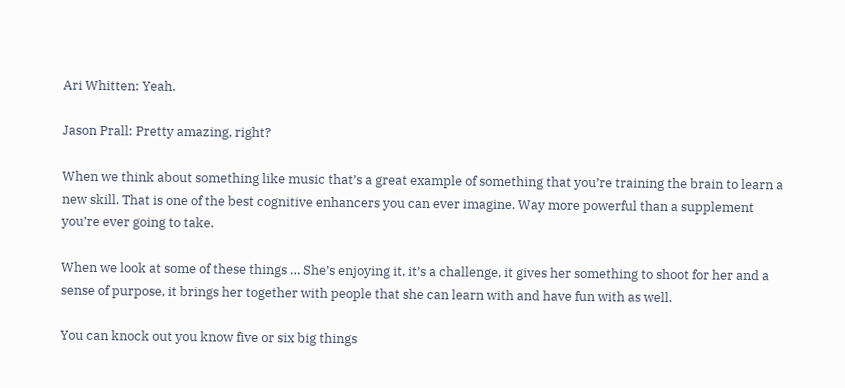Ari Whitten: Yeah.

Jason Prall: Pretty amazing, right?

When we think about something like music that’s a great example of something that you’re training the brain to learn a new skill. That is one of the best cognitive enhancers you can ever imagine. Way more powerful than a supplement you’re ever going to take.

When we look at some of these things … She’s enjoying it, it’s a challenge, it gives her something to shoot for her and a sense of purpose, it brings her together with people that she can learn with and have fun with as well.

You can knock out you know five or six big things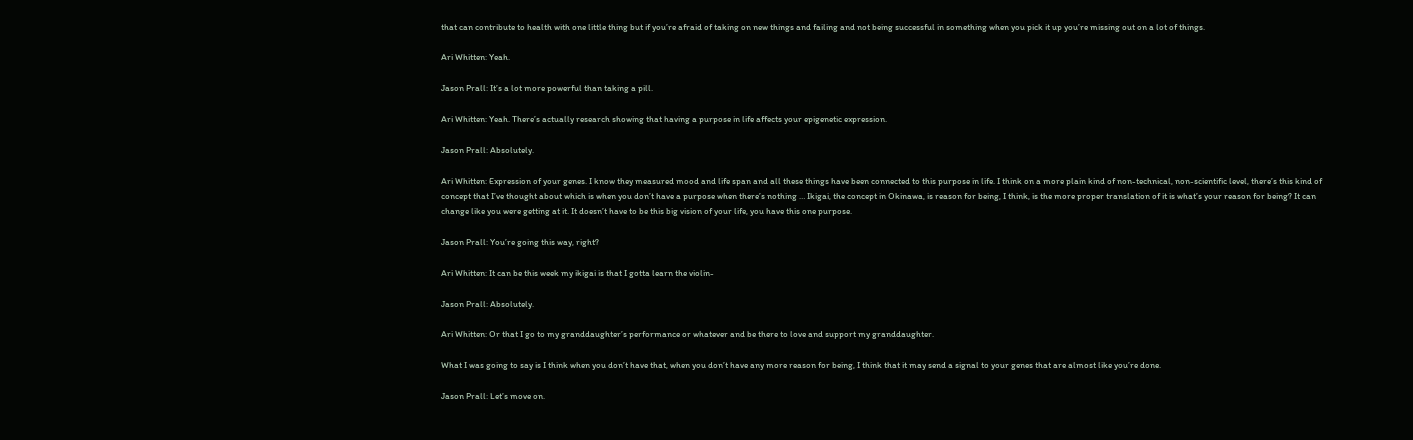that can contribute to health with one little thing but if you’re afraid of taking on new things and failing and not being successful in something when you pick it up you’re missing out on a lot of things.

Ari Whitten: Yeah.

Jason Prall: It’s a lot more powerful than taking a pill.

Ari Whitten: Yeah. There’s actually research showing that having a purpose in life affects your epigenetic expression.

Jason Prall: Absolutely.

Ari Whitten: Expression of your genes. I know they measured mood and life span and all these things have been connected to this purpose in life. I think on a more plain kind of non-technical, non-scientific level, there’s this kind of concept that I’ve thought about which is when you don’t have a purpose when there’s nothing … Ikigai, the concept in Okinawa, is reason for being, I think, is the more proper translation of it is what’s your reason for being? It can change like you were getting at it. It doesn’t have to be this big vision of your life, you have this one purpose.

Jason Prall: You’re going this way, right?

Ari Whitten: It can be this week my ikigai is that I gotta learn the violin-

Jason Prall: Absolutely.

Ari Whitten: Or that I go to my granddaughter’s performance or whatever and be there to love and support my granddaughter.

What I was going to say is I think when you don’t have that, when you don’t have any more reason for being, I think that it may send a signal to your genes that are almost like you’re done.

Jason Prall: Let’s move on.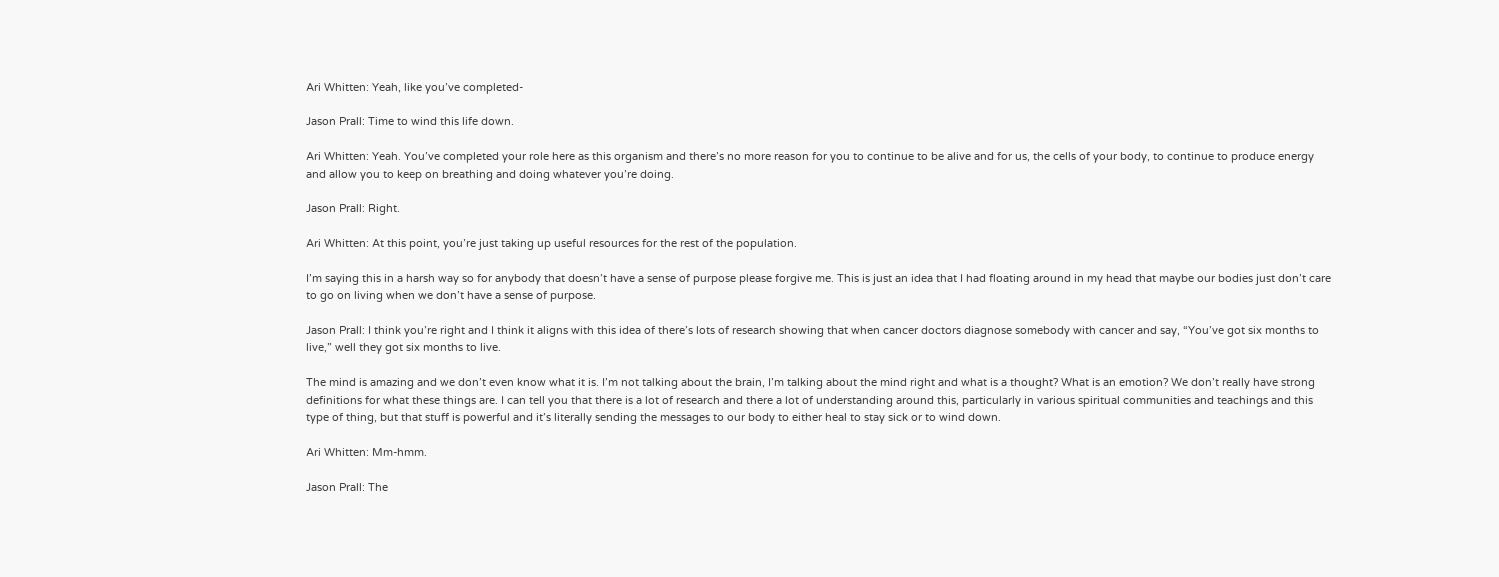Ari Whitten: Yeah, like you’ve completed-

Jason Prall: Time to wind this life down.

Ari Whitten: Yeah. You’ve completed your role here as this organism and there’s no more reason for you to continue to be alive and for us, the cells of your body, to continue to produce energy and allow you to keep on breathing and doing whatever you’re doing.

Jason Prall: Right.

Ari Whitten: At this point, you’re just taking up useful resources for the rest of the population.

I’m saying this in a harsh way so for anybody that doesn’t have a sense of purpose please forgive me. This is just an idea that I had floating around in my head that maybe our bodies just don’t care to go on living when we don’t have a sense of purpose.

Jason Prall: I think you’re right and I think it aligns with this idea of there’s lots of research showing that when cancer doctors diagnose somebody with cancer and say, “You’ve got six months to live,” well they got six months to live.

The mind is amazing and we don’t even know what it is. I’m not talking about the brain, I’m talking about the mind right and what is a thought? What is an emotion? We don’t really have strong definitions for what these things are. I can tell you that there is a lot of research and there a lot of understanding around this, particularly in various spiritual communities and teachings and this type of thing, but that stuff is powerful and it’s literally sending the messages to our body to either heal to stay sick or to wind down.

Ari Whitten: Mm-hmm.

Jason Prall: The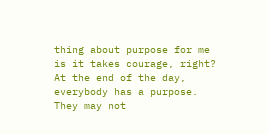thing about purpose for me is it takes courage, right? At the end of the day, everybody has a purpose. They may not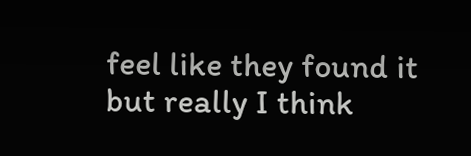feel like they found it but really I think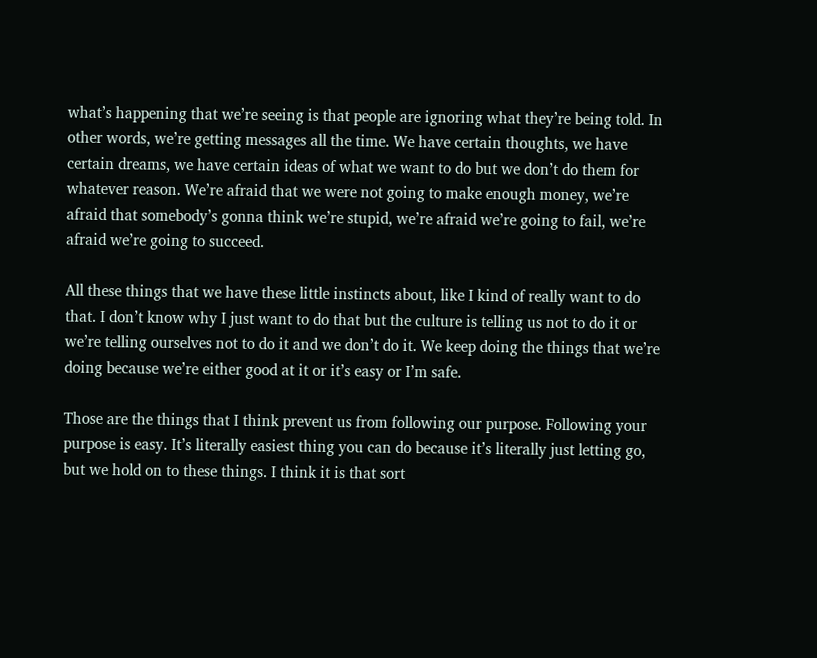what’s happening that we’re seeing is that people are ignoring what they’re being told. In other words, we’re getting messages all the time. We have certain thoughts, we have certain dreams, we have certain ideas of what we want to do but we don’t do them for whatever reason. We’re afraid that we were not going to make enough money, we’re afraid that somebody’s gonna think we’re stupid, we’re afraid we’re going to fail, we’re afraid we’re going to succeed.

All these things that we have these little instincts about, like I kind of really want to do that. I don’t know why I just want to do that but the culture is telling us not to do it or we’re telling ourselves not to do it and we don’t do it. We keep doing the things that we’re doing because we’re either good at it or it’s easy or I’m safe.

Those are the things that I think prevent us from following our purpose. Following your purpose is easy. It’s literally easiest thing you can do because it’s literally just letting go, but we hold on to these things. I think it is that sort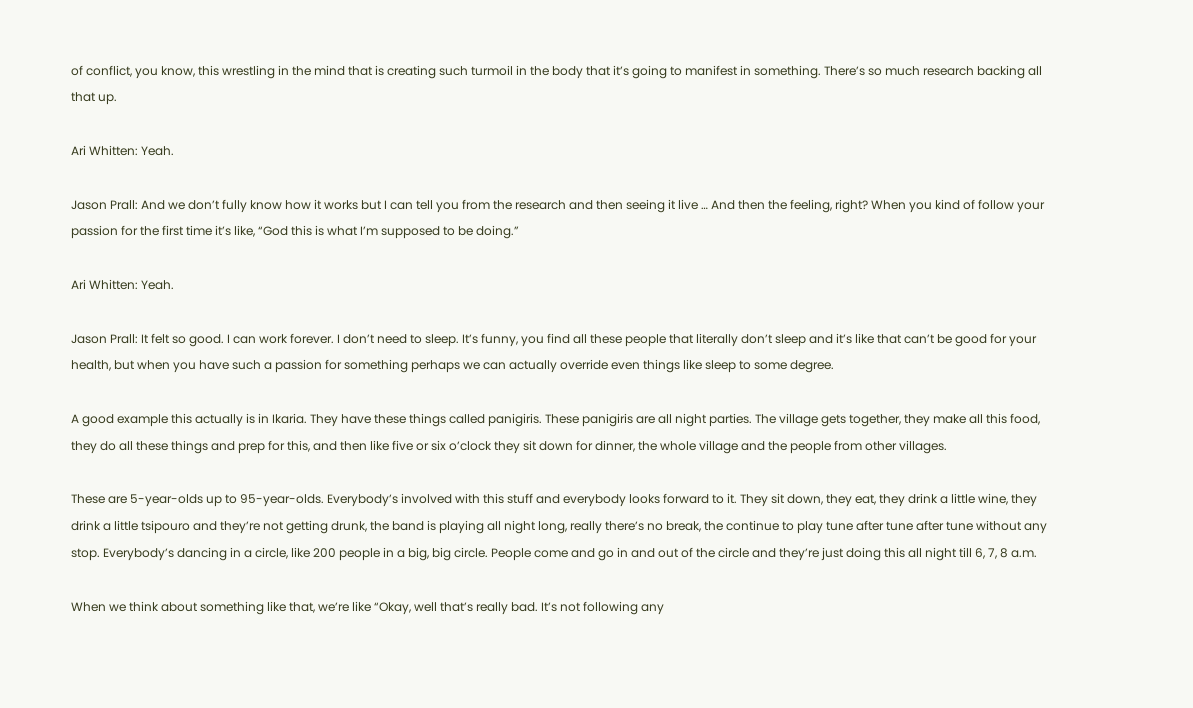of conflict, you know, this wrestling in the mind that is creating such turmoil in the body that it’s going to manifest in something. There’s so much research backing all that up.

Ari Whitten: Yeah.

Jason Prall: And we don’t fully know how it works but I can tell you from the research and then seeing it live … And then the feeling, right? When you kind of follow your passion for the first time it’s like, “God this is what I’m supposed to be doing.”

Ari Whitten: Yeah.

Jason Prall: It felt so good. I can work forever. I don’t need to sleep. It’s funny, you find all these people that literally don’t sleep and it’s like that can’t be good for your health, but when you have such a passion for something perhaps we can actually override even things like sleep to some degree.

A good example this actually is in Ikaria. They have these things called panigiris. These panigiris are all night parties. The village gets together, they make all this food, they do all these things and prep for this, and then like five or six o’clock they sit down for dinner, the whole village and the people from other villages.

These are 5-year-olds up to 95-year-olds. Everybody’s involved with this stuff and everybody looks forward to it. They sit down, they eat, they drink a little wine, they drink a little tsipouro and they’re not getting drunk, the band is playing all night long, really there’s no break, the continue to play tune after tune after tune without any stop. Everybody’s dancing in a circle, like 200 people in a big, big circle. People come and go in and out of the circle and they’re just doing this all night till 6, 7, 8 a.m.

When we think about something like that, we’re like “Okay, well that’s really bad. It’s not following any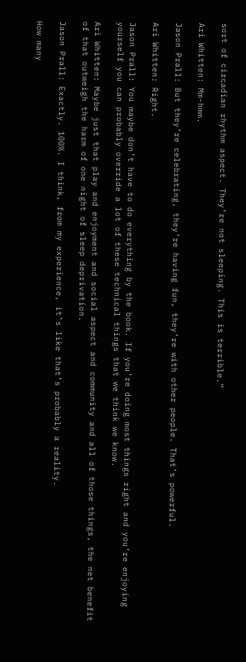sort of circadian rhythm aspect. They’re not sleeping. This is terrible.”

Ari Whitten: Mm-hmm.

Jason Prall: But they’re celebrating, they’re having fun, they’re with other people. That’s powerful.

Ari Whitten: Right.

Jason Prall: You maybe don’t have to do everything by the book. If you’re doing most things right and you’re enjoying yourself you can probably override a lot of these technical things that we think we know.

Ari Whitten: Maybe just that play and enjoyment and social aspect and community and all of those things, the net benefit of that outweigh the harm of one night of sleep deprivation.

Jason Prall: Exactly. 100%. I think, from my experience, it’s like that’s probably a reality.

How many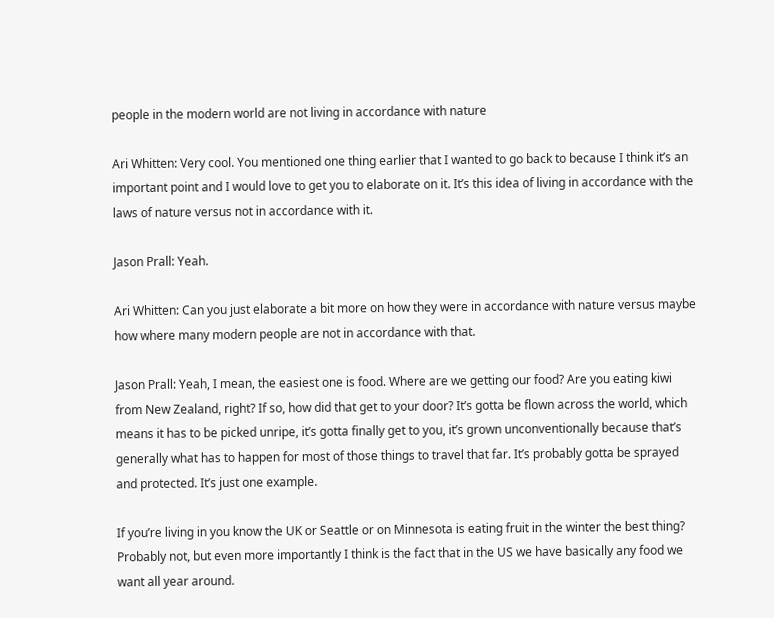people in the modern world are not living in accordance with nature

Ari Whitten: Very cool. You mentioned one thing earlier that I wanted to go back to because I think it’s an important point and I would love to get you to elaborate on it. It’s this idea of living in accordance with the laws of nature versus not in accordance with it.

Jason Prall: Yeah.

Ari Whitten: Can you just elaborate a bit more on how they were in accordance with nature versus maybe how where many modern people are not in accordance with that.

Jason Prall: Yeah, I mean, the easiest one is food. Where are we getting our food? Are you eating kiwi from New Zealand, right? If so, how did that get to your door? It’s gotta be flown across the world, which means it has to be picked unripe, it’s gotta finally get to you, it’s grown unconventionally because that’s generally what has to happen for most of those things to travel that far. It’s probably gotta be sprayed and protected. It’s just one example.

If you’re living in you know the UK or Seattle or on Minnesota is eating fruit in the winter the best thing? Probably not, but even more importantly I think is the fact that in the US we have basically any food we want all year around.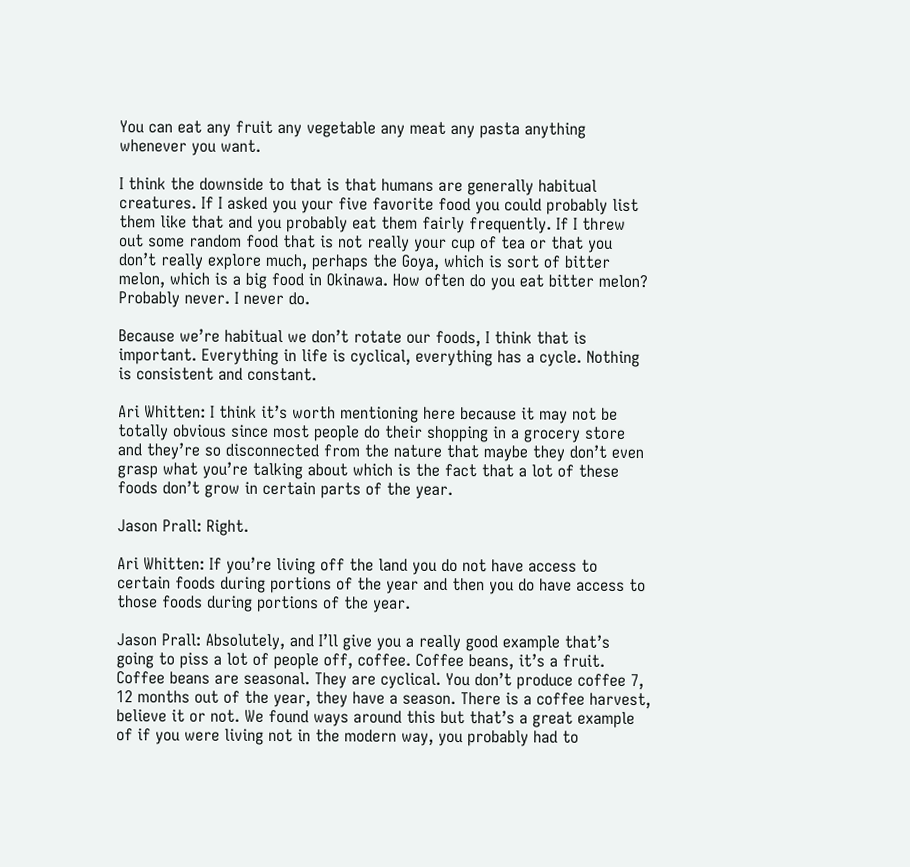You can eat any fruit any vegetable any meat any pasta anything whenever you want.

I think the downside to that is that humans are generally habitual creatures. If I asked you your five favorite food you could probably list them like that and you probably eat them fairly frequently. If I threw out some random food that is not really your cup of tea or that you don’t really explore much, perhaps the Goya, which is sort of bitter melon, which is a big food in Okinawa. How often do you eat bitter melon? Probably never. I never do.

Because we’re habitual we don’t rotate our foods, I think that is important. Everything in life is cyclical, everything has a cycle. Nothing is consistent and constant.

Ari Whitten: I think it’s worth mentioning here because it may not be totally obvious since most people do their shopping in a grocery store and they’re so disconnected from the nature that maybe they don’t even grasp what you’re talking about which is the fact that a lot of these foods don’t grow in certain parts of the year.

Jason Prall: Right.

Ari Whitten: If you’re living off the land you do not have access to certain foods during portions of the year and then you do have access to those foods during portions of the year.

Jason Prall: Absolutely, and I’ll give you a really good example that’s going to piss a lot of people off, coffee. Coffee beans, it’s a fruit. Coffee beans are seasonal. They are cyclical. You don’t produce coffee 7, 12 months out of the year, they have a season. There is a coffee harvest, believe it or not. We found ways around this but that’s a great example of if you were living not in the modern way, you probably had to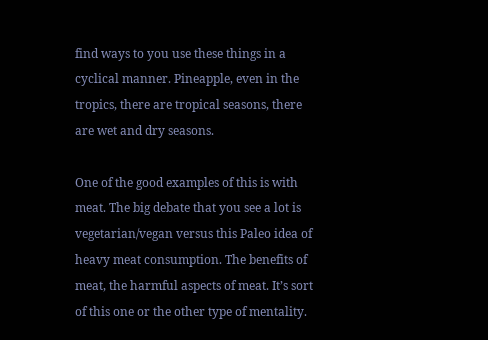find ways to you use these things in a cyclical manner. Pineapple, even in the tropics, there are tropical seasons, there are wet and dry seasons.

One of the good examples of this is with meat. The big debate that you see a lot is vegetarian/vegan versus this Paleo idea of heavy meat consumption. The benefits of meat, the harmful aspects of meat. It’s sort of this one or the other type of mentality.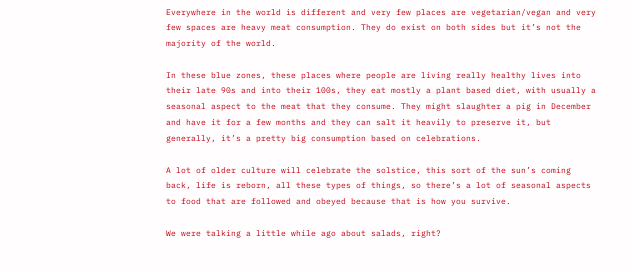Everywhere in the world is different and very few places are vegetarian/vegan and very few spaces are heavy meat consumption. They do exist on both sides but it’s not the majority of the world.

In these blue zones, these places where people are living really healthy lives into their late 90s and into their 100s, they eat mostly a plant based diet, with usually a seasonal aspect to the meat that they consume. They might slaughter a pig in December and have it for a few months and they can salt it heavily to preserve it, but generally, it’s a pretty big consumption based on celebrations.

A lot of older culture will celebrate the solstice, this sort of the sun’s coming back, life is reborn, all these types of things, so there’s a lot of seasonal aspects to food that are followed and obeyed because that is how you survive.

We were talking a little while ago about salads, right?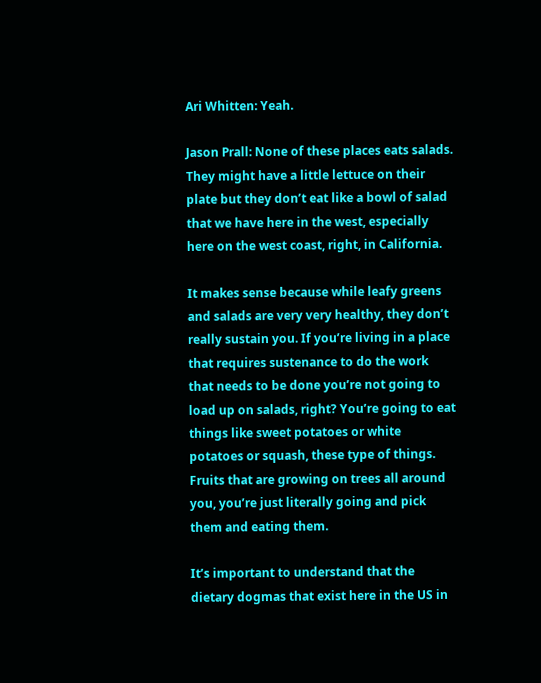Ari Whitten: Yeah.

Jason Prall: None of these places eats salads. They might have a little lettuce on their plate but they don’t eat like a bowl of salad that we have here in the west, especially here on the west coast, right, in California.

It makes sense because while leafy greens and salads are very very healthy, they don’t really sustain you. If you’re living in a place that requires sustenance to do the work that needs to be done you’re not going to load up on salads, right? You’re going to eat things like sweet potatoes or white potatoes or squash, these type of things. Fruits that are growing on trees all around you, you’re just literally going and pick them and eating them.

It’s important to understand that the dietary dogmas that exist here in the US in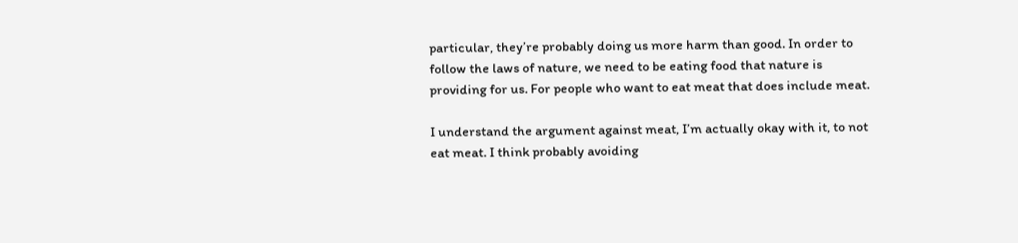particular, they’re probably doing us more harm than good. In order to follow the laws of nature, we need to be eating food that nature is providing for us. For people who want to eat meat that does include meat.

I understand the argument against meat, I’m actually okay with it, to not eat meat. I think probably avoiding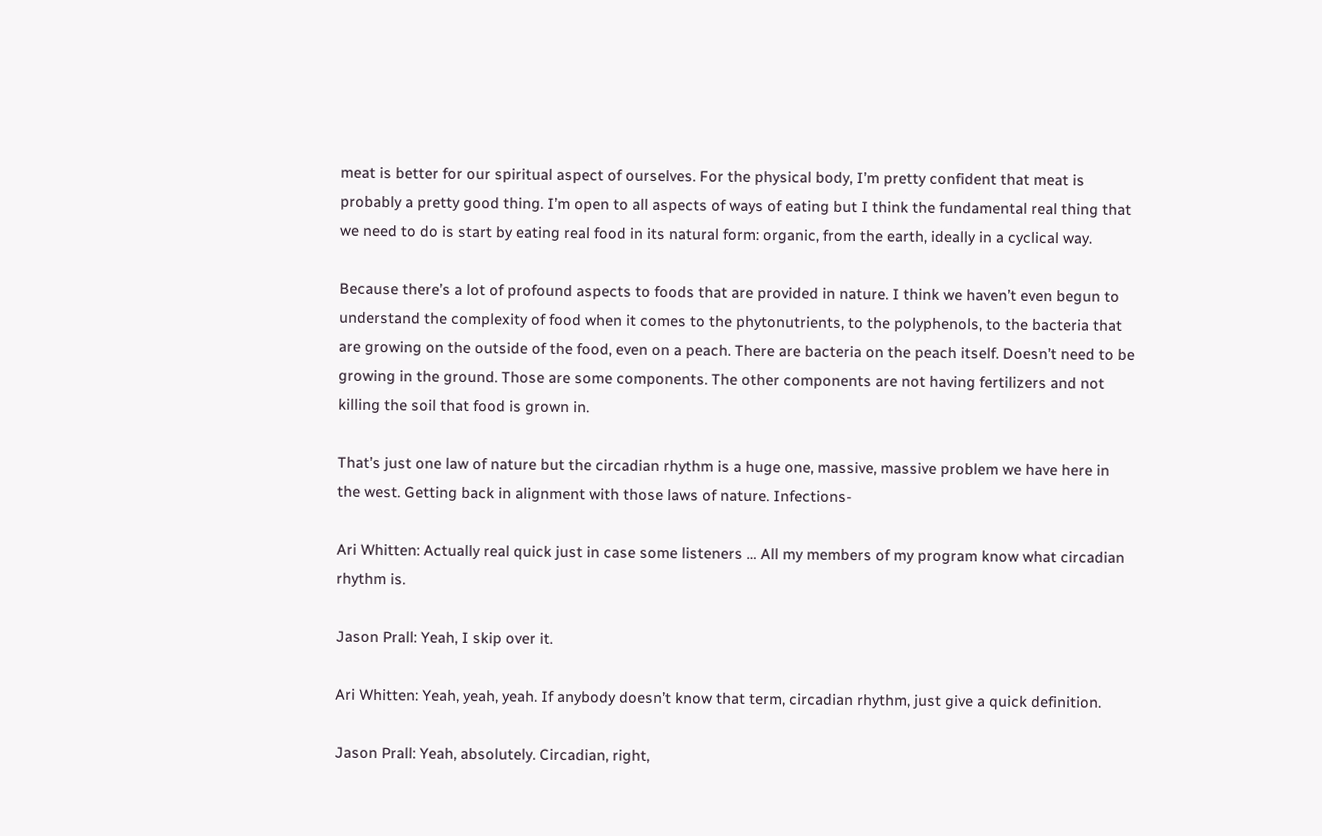meat is better for our spiritual aspect of ourselves. For the physical body, I’m pretty confident that meat is probably a pretty good thing. I’m open to all aspects of ways of eating but I think the fundamental real thing that we need to do is start by eating real food in its natural form: organic, from the earth, ideally in a cyclical way.

Because there’s a lot of profound aspects to foods that are provided in nature. I think we haven’t even begun to understand the complexity of food when it comes to the phytonutrients, to the polyphenols, to the bacteria that are growing on the outside of the food, even on a peach. There are bacteria on the peach itself. Doesn’t need to be growing in the ground. Those are some components. The other components are not having fertilizers and not killing the soil that food is grown in.

That’s just one law of nature but the circadian rhythm is a huge one, massive, massive problem we have here in the west. Getting back in alignment with those laws of nature. Infections-

Ari Whitten: Actually real quick just in case some listeners … All my members of my program know what circadian rhythm is.

Jason Prall: Yeah, I skip over it.

Ari Whitten: Yeah, yeah, yeah. If anybody doesn’t know that term, circadian rhythm, just give a quick definition.

Jason Prall: Yeah, absolutely. Circadian, right,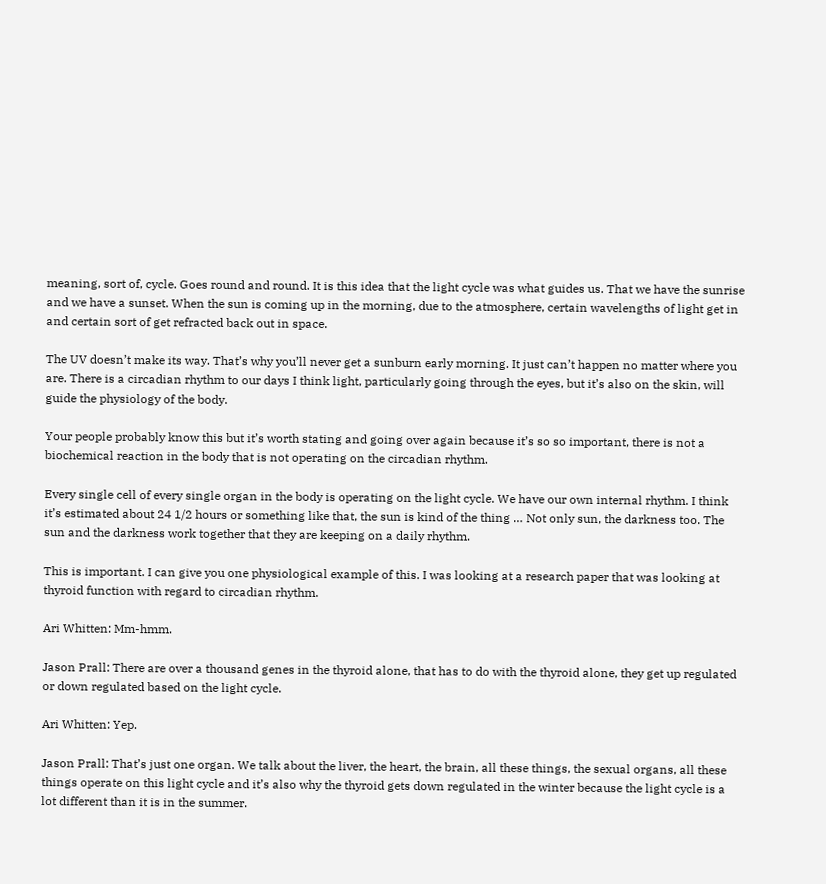meaning, sort of, cycle. Goes round and round. It is this idea that the light cycle was what guides us. That we have the sunrise and we have a sunset. When the sun is coming up in the morning, due to the atmosphere, certain wavelengths of light get in and certain sort of get refracted back out in space.

The UV doesn’t make its way. That’s why you’ll never get a sunburn early morning. It just can’t happen no matter where you are. There is a circadian rhythm to our days I think light, particularly going through the eyes, but it’s also on the skin, will guide the physiology of the body.

Your people probably know this but it’s worth stating and going over again because it’s so so important, there is not a biochemical reaction in the body that is not operating on the circadian rhythm.

Every single cell of every single organ in the body is operating on the light cycle. We have our own internal rhythm. I think it’s estimated about 24 1/2 hours or something like that, the sun is kind of the thing … Not only sun, the darkness too. The sun and the darkness work together that they are keeping on a daily rhythm.

This is important. I can give you one physiological example of this. I was looking at a research paper that was looking at thyroid function with regard to circadian rhythm.

Ari Whitten: Mm-hmm.

Jason Prall: There are over a thousand genes in the thyroid alone, that has to do with the thyroid alone, they get up regulated or down regulated based on the light cycle.

Ari Whitten: Yep.

Jason Prall: That’s just one organ. We talk about the liver, the heart, the brain, all these things, the sexual organs, all these things operate on this light cycle and it’s also why the thyroid gets down regulated in the winter because the light cycle is a lot different than it is in the summer.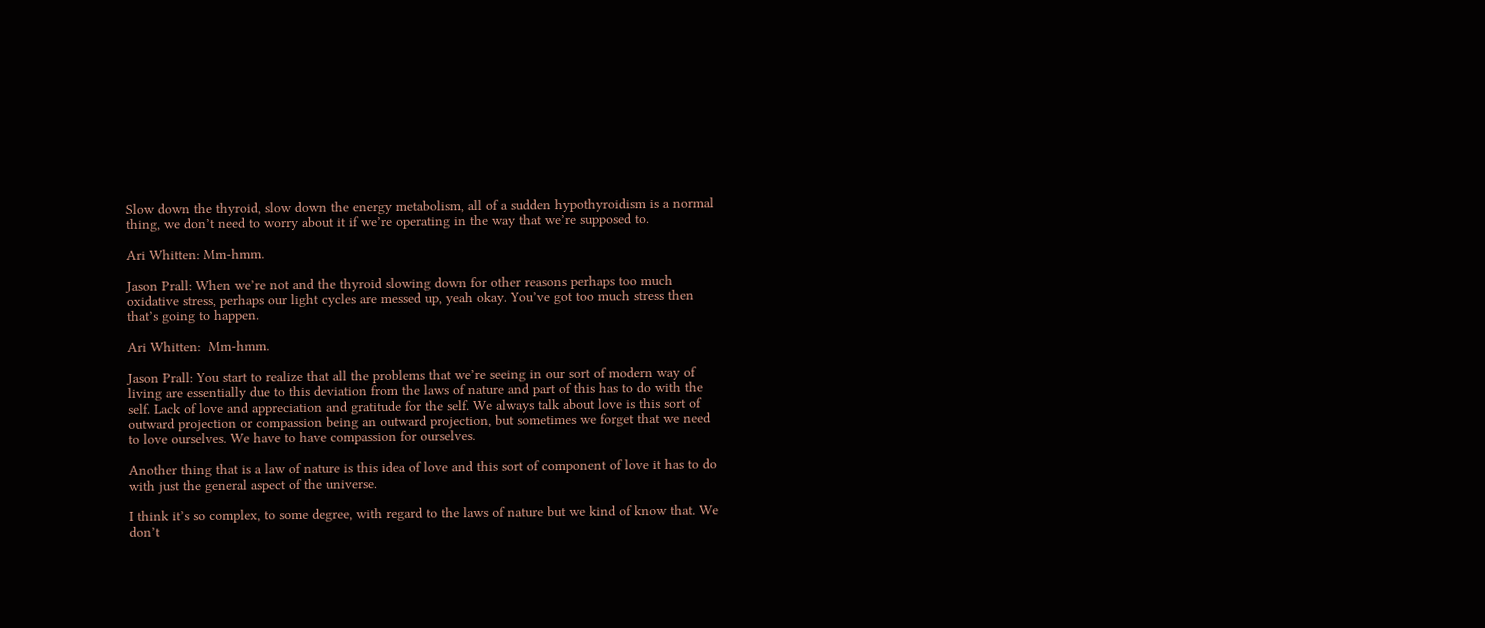Slow down the thyroid, slow down the energy metabolism, all of a sudden hypothyroidism is a normal thing, we don’t need to worry about it if we’re operating in the way that we’re supposed to.

Ari Whitten: Mm-hmm.

Jason Prall: When we’re not and the thyroid slowing down for other reasons perhaps too much oxidative stress, perhaps our light cycles are messed up, yeah okay. You’ve got too much stress then that’s going to happen.

Ari Whitten:  Mm-hmm.

Jason Prall: You start to realize that all the problems that we’re seeing in our sort of modern way of living are essentially due to this deviation from the laws of nature and part of this has to do with the self. Lack of love and appreciation and gratitude for the self. We always talk about love is this sort of outward projection or compassion being an outward projection, but sometimes we forget that we need to love ourselves. We have to have compassion for ourselves.

Another thing that is a law of nature is this idea of love and this sort of component of love it has to do with just the general aspect of the universe.

I think it’s so complex, to some degree, with regard to the laws of nature but we kind of know that. We don’t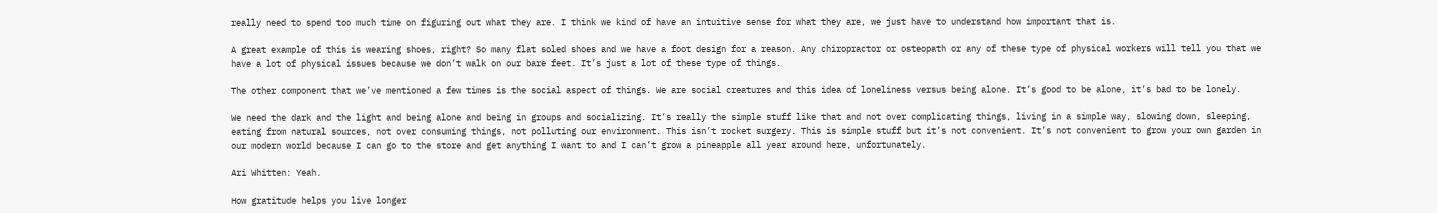really need to spend too much time on figuring out what they are. I think we kind of have an intuitive sense for what they are, we just have to understand how important that is.

A great example of this is wearing shoes, right? So many flat soled shoes and we have a foot design for a reason. Any chiropractor or osteopath or any of these type of physical workers will tell you that we have a lot of physical issues because we don’t walk on our bare feet. It’s just a lot of these type of things.

The other component that we’ve mentioned a few times is the social aspect of things. We are social creatures and this idea of loneliness versus being alone. It’s good to be alone, it’s bad to be lonely.

We need the dark and the light and being alone and being in groups and socializing. It’s really the simple stuff like that and not over complicating things, living in a simple way, slowing down, sleeping, eating from natural sources, not over consuming things, not polluting our environment. This isn’t rocket surgery. This is simple stuff but it’s not convenient. It’s not convenient to grow your own garden in our modern world because I can go to the store and get anything I want to and I can’t grow a pineapple all year around here, unfortunately.

Ari Whitten: Yeah.

How gratitude helps you live longer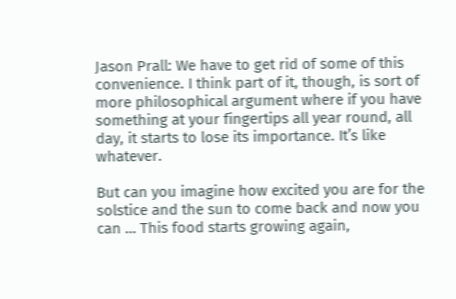Jason Prall: We have to get rid of some of this convenience. I think part of it, though, is sort of more philosophical argument where if you have something at your fingertips all year round, all day, it starts to lose its importance. It’s like whatever.

But can you imagine how excited you are for the solstice and the sun to come back and now you can … This food starts growing again,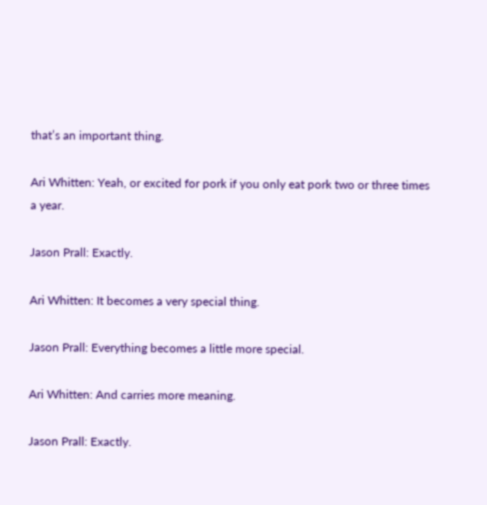that’s an important thing.

Ari Whitten: Yeah, or excited for pork if you only eat pork two or three times a year.

Jason Prall: Exactly.

Ari Whitten: It becomes a very special thing.

Jason Prall: Everything becomes a little more special.

Ari Whitten: And carries more meaning.

Jason Prall: Exactly.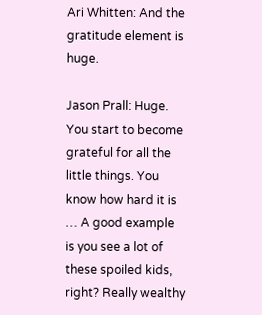Ari Whitten: And the gratitude element is huge.

Jason Prall: Huge. You start to become grateful for all the little things. You know how hard it is … A good example is you see a lot of these spoiled kids, right? Really wealthy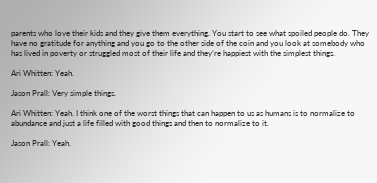parents who love their kids and they give them everything. You start to see what spoiled people do. They have no gratitude for anything and you go to the other side of the coin and you look at somebody who has lived in poverty or struggled most of their life and they’re happiest with the simplest things.

Ari Whitten: Yeah.

Jason Prall: Very simple things.

Ari Whitten: Yeah. I think one of the worst things that can happen to us as humans is to normalize to abundance and just a life filled with good things and then to normalize to it.

Jason Prall: Yeah.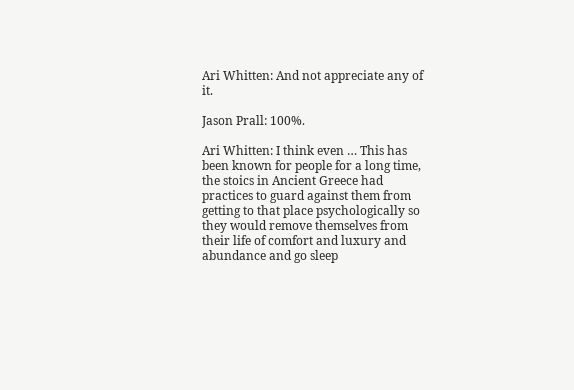Ari Whitten: And not appreciate any of it.

Jason Prall: 100%.

Ari Whitten: I think even … This has been known for people for a long time, the stoics in Ancient Greece had practices to guard against them from getting to that place psychologically so they would remove themselves from their life of comfort and luxury and abundance and go sleep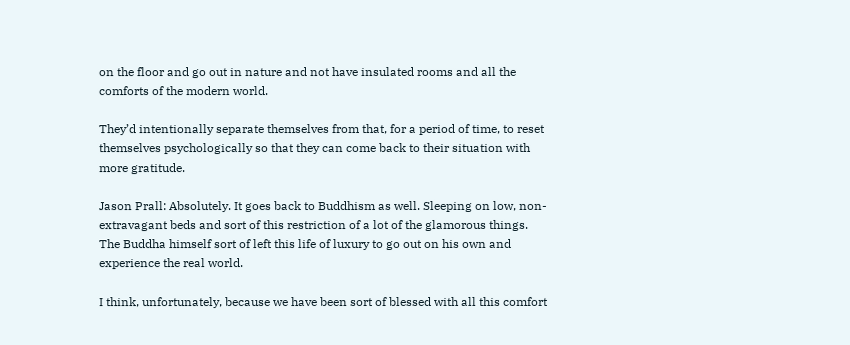on the floor and go out in nature and not have insulated rooms and all the comforts of the modern world.

They’d intentionally separate themselves from that, for a period of time, to reset themselves psychologically so that they can come back to their situation with more gratitude.

Jason Prall: Absolutely. It goes back to Buddhism as well. Sleeping on low, non-extravagant beds and sort of this restriction of a lot of the glamorous things. The Buddha himself sort of left this life of luxury to go out on his own and experience the real world.

I think, unfortunately, because we have been sort of blessed with all this comfort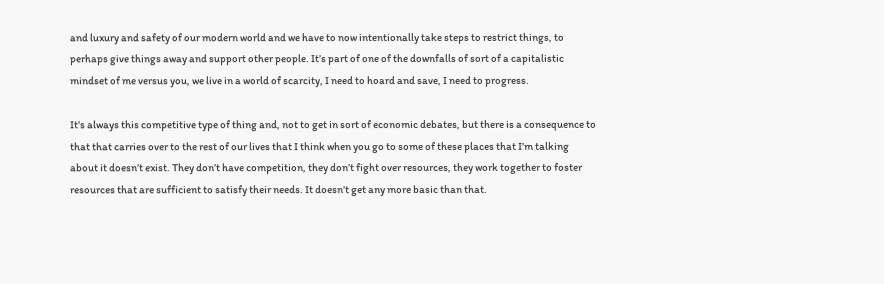and luxury and safety of our modern world and we have to now intentionally take steps to restrict things, to perhaps give things away and support other people. It’s part of one of the downfalls of sort of a capitalistic mindset of me versus you, we live in a world of scarcity, I need to hoard and save, I need to progress.

It’s always this competitive type of thing and, not to get in sort of economic debates, but there is a consequence to that that carries over to the rest of our lives that I think when you go to some of these places that I’m talking about it doesn’t exist. They don’t have competition, they don’t fight over resources, they work together to foster resources that are sufficient to satisfy their needs. It doesn’t get any more basic than that.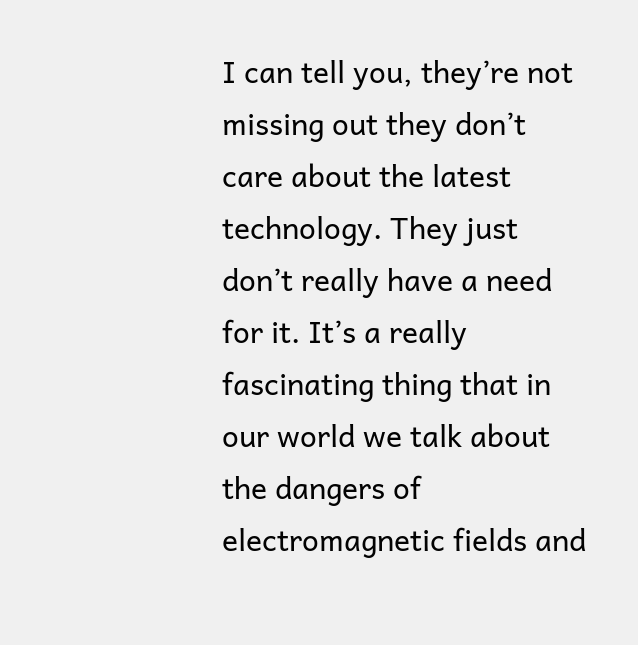I can tell you, they’re not missing out they don’t care about the latest technology. They just don’t really have a need for it. It’s a really fascinating thing that in our world we talk about the dangers of electromagnetic fields and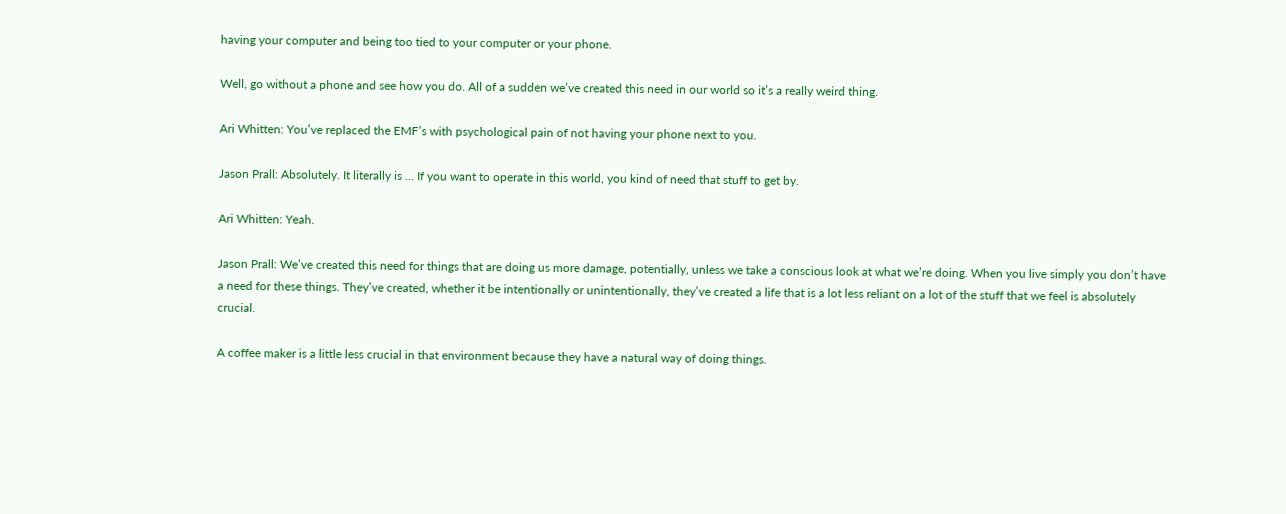having your computer and being too tied to your computer or your phone.

Well, go without a phone and see how you do. All of a sudden we’ve created this need in our world so it’s a really weird thing.

Ari Whitten: You’ve replaced the EMF’s with psychological pain of not having your phone next to you.

Jason Prall: Absolutely. It literally is … If you want to operate in this world, you kind of need that stuff to get by.

Ari Whitten: Yeah.

Jason Prall: We’ve created this need for things that are doing us more damage, potentially, unless we take a conscious look at what we’re doing. When you live simply you don’t have a need for these things. They’ve created, whether it be intentionally or unintentionally, they’ve created a life that is a lot less reliant on a lot of the stuff that we feel is absolutely crucial.

A coffee maker is a little less crucial in that environment because they have a natural way of doing things.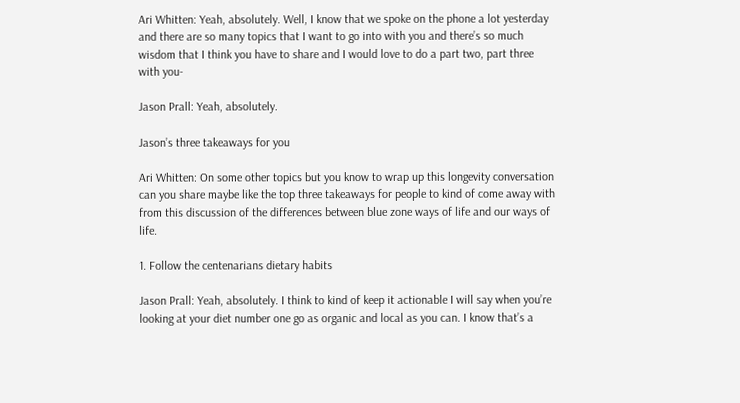Ari Whitten: Yeah, absolutely. Well, I know that we spoke on the phone a lot yesterday and there are so many topics that I want to go into with you and there’s so much wisdom that I think you have to share and I would love to do a part two, part three with you-

Jason Prall: Yeah, absolutely.

Jason’s three takeaways for you

Ari Whitten: On some other topics but you know to wrap up this longevity conversation can you share maybe like the top three takeaways for people to kind of come away with from this discussion of the differences between blue zone ways of life and our ways of life.

1. Follow the centenarians dietary habits

Jason Prall: Yeah, absolutely. I think to kind of keep it actionable I will say when you’re looking at your diet number one go as organic and local as you can. I know that’s a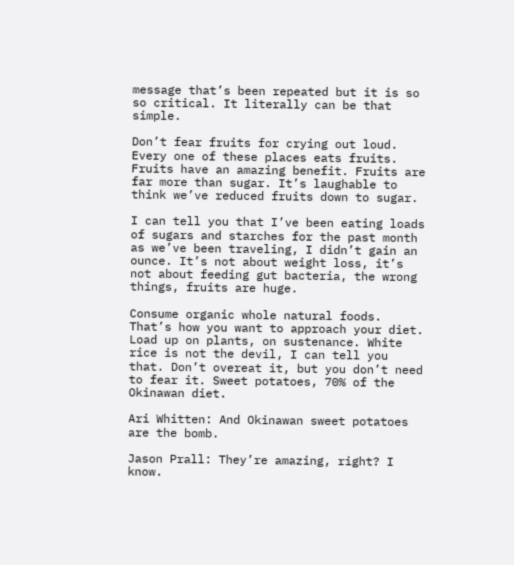message that’s been repeated but it is so so critical. It literally can be that simple.

Don’t fear fruits for crying out loud. Every one of these places eats fruits. Fruits have an amazing benefit. Fruits are far more than sugar. It’s laughable to think we’ve reduced fruits down to sugar.

I can tell you that I’ve been eating loads of sugars and starches for the past month as we’ve been traveling, I didn’t gain an ounce. It’s not about weight loss, it’s not about feeding gut bacteria, the wrong things, fruits are huge.

Consume organic whole natural foods. That’s how you want to approach your diet. Load up on plants, on sustenance. White rice is not the devil, I can tell you that. Don’t overeat it, but you don’t need to fear it. Sweet potatoes, 70% of the Okinawan diet.

Ari Whitten: And Okinawan sweet potatoes are the bomb.

Jason Prall: They’re amazing, right? I know.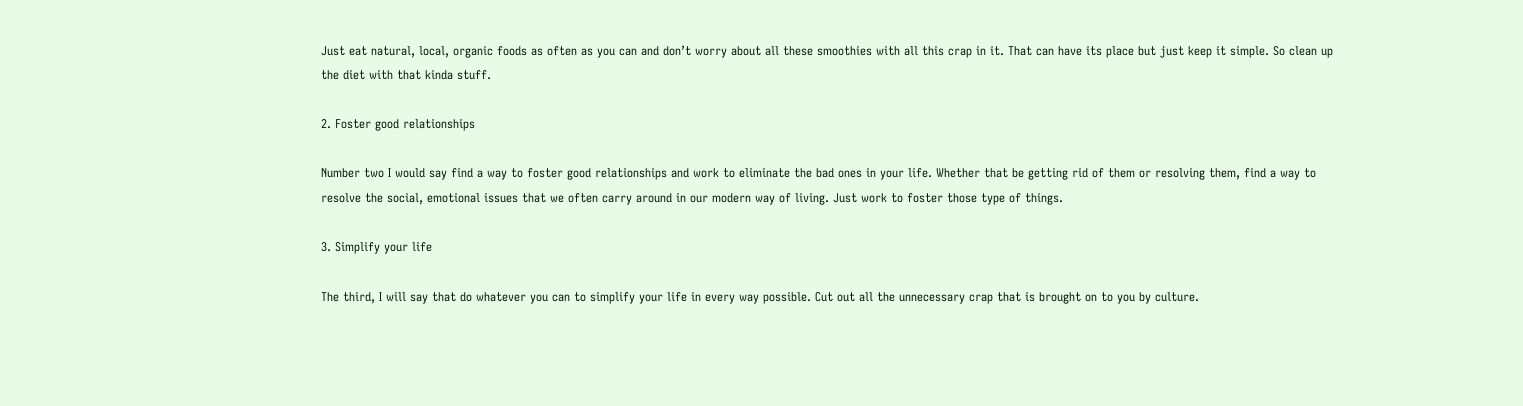Just eat natural, local, organic foods as often as you can and don’t worry about all these smoothies with all this crap in it. That can have its place but just keep it simple. So clean up the diet with that kinda stuff.

2. Foster good relationships

Number two I would say find a way to foster good relationships and work to eliminate the bad ones in your life. Whether that be getting rid of them or resolving them, find a way to resolve the social, emotional issues that we often carry around in our modern way of living. Just work to foster those type of things.

3. Simplify your life

The third, I will say that do whatever you can to simplify your life in every way possible. Cut out all the unnecessary crap that is brought on to you by culture.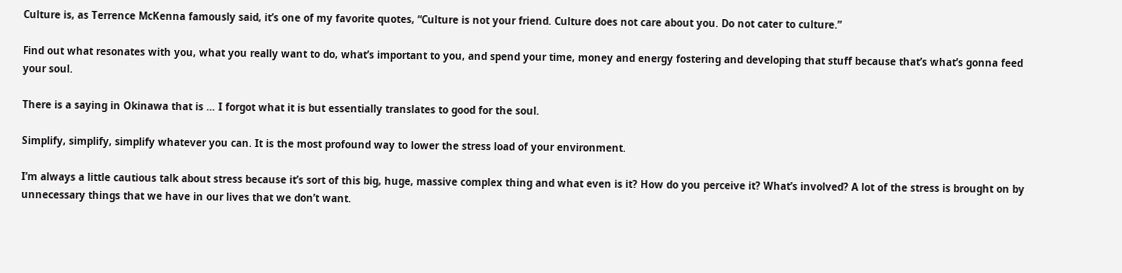Culture is, as Terrence McKenna famously said, it’s one of my favorite quotes, “Culture is not your friend. Culture does not care about you. Do not cater to culture.”

Find out what resonates with you, what you really want to do, what’s important to you, and spend your time, money and energy fostering and developing that stuff because that’s what’s gonna feed your soul.

There is a saying in Okinawa that is … I forgot what it is but essentially translates to good for the soul.

Simplify, simplify, simplify whatever you can. It is the most profound way to lower the stress load of your environment.

I’m always a little cautious talk about stress because it’s sort of this big, huge, massive complex thing and what even is it? How do you perceive it? What’s involved? A lot of the stress is brought on by unnecessary things that we have in our lives that we don’t want.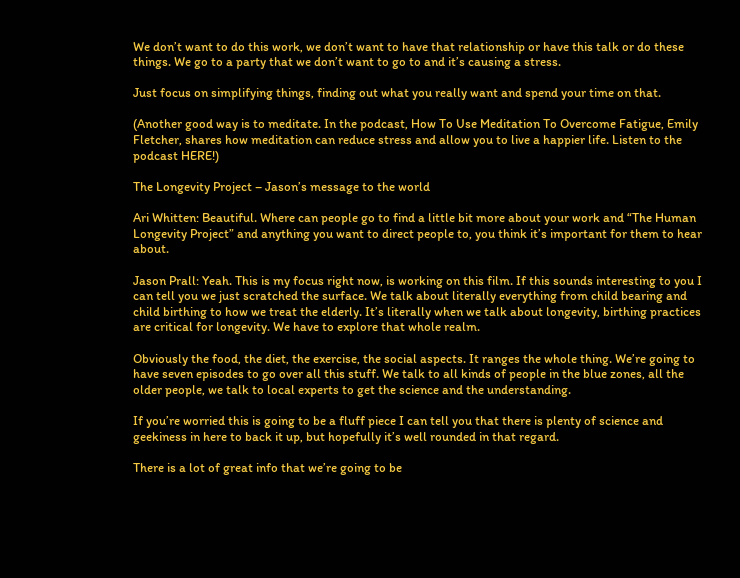We don’t want to do this work, we don’t want to have that relationship or have this talk or do these things. We go to a party that we don’t want to go to and it’s causing a stress.

Just focus on simplifying things, finding out what you really want and spend your time on that.

(Another good way is to meditate. In the podcast, How To Use Meditation To Overcome Fatigue, Emily Fletcher, shares how meditation can reduce stress and allow you to live a happier life. Listen to the podcast HERE!)

The Longevity Project – Jason’s message to the world

Ari Whitten: Beautiful. Where can people go to find a little bit more about your work and “The Human Longevity Project” and anything you want to direct people to, you think it’s important for them to hear about.

Jason Prall: Yeah. This is my focus right now, is working on this film. If this sounds interesting to you I can tell you we just scratched the surface. We talk about literally everything from child bearing and child birthing to how we treat the elderly. It’s literally when we talk about longevity, birthing practices are critical for longevity. We have to explore that whole realm.

Obviously the food, the diet, the exercise, the social aspects. It ranges the whole thing. We’re going to have seven episodes to go over all this stuff. We talk to all kinds of people in the blue zones, all the older people, we talk to local experts to get the science and the understanding.

If you’re worried this is going to be a fluff piece I can tell you that there is plenty of science and geekiness in here to back it up, but hopefully it’s well rounded in that regard.

There is a lot of great info that we’re going to be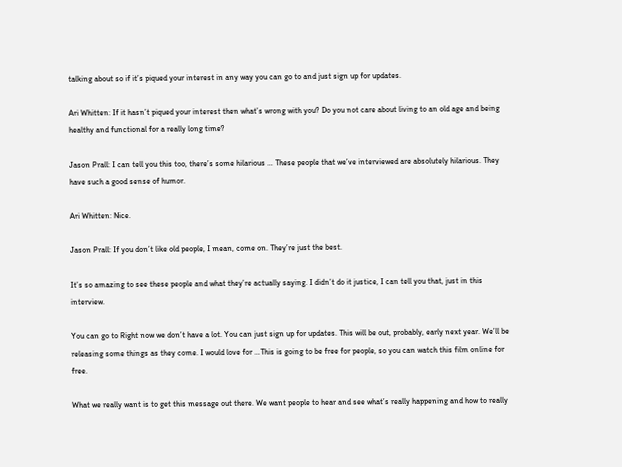talking about so if it’s piqued your interest in any way you can go to and just sign up for updates.

Ari Whitten: If it hasn’t piqued your interest then what’s wrong with you? Do you not care about living to an old age and being healthy and functional for a really long time?

Jason Prall: I can tell you this too, there’s some hilarious … These people that we’ve interviewed are absolutely hilarious. They have such a good sense of humor.

Ari Whitten: Nice.

Jason Prall: If you don’t like old people, I mean, come on. They’re just the best.

It’s so amazing to see these people and what they’re actually saying. I didn’t do it justice, I can tell you that, just in this interview.

You can go to Right now we don’t have a lot. You can just sign up for updates. This will be out, probably, early next year. We’ll be releasing some things as they come. I would love for …This is going to be free for people, so you can watch this film online for free.

What we really want is to get this message out there. We want people to hear and see what’s really happening and how to really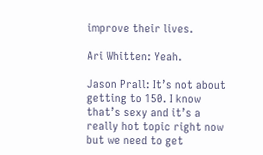improve their lives.

Ari Whitten: Yeah.

Jason Prall: It’s not about getting to 150. I know that’s sexy and it’s a really hot topic right now but we need to get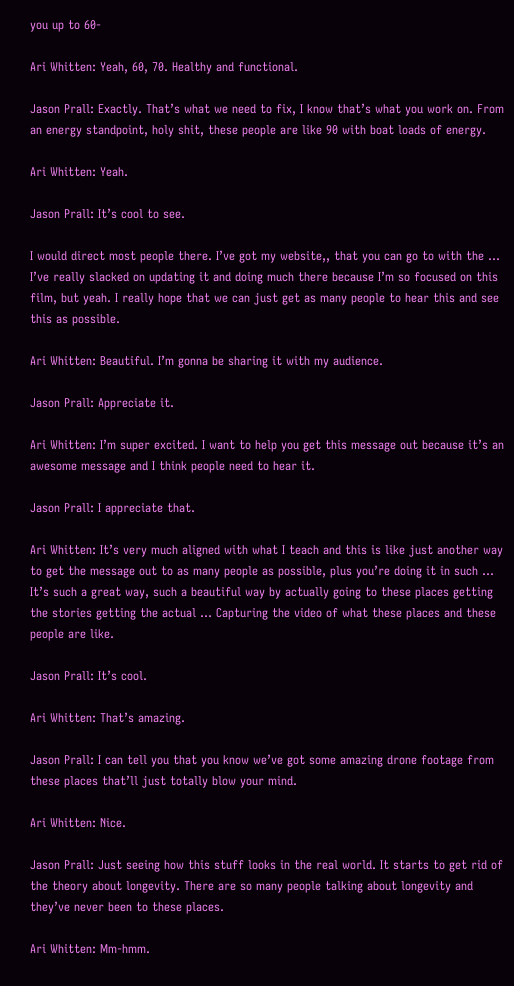you up to 60-

Ari Whitten: Yeah, 60, 70. Healthy and functional.

Jason Prall: Exactly. That’s what we need to fix, I know that’s what you work on. From an energy standpoint, holy shit, these people are like 90 with boat loads of energy.

Ari Whitten: Yeah.

Jason Prall: It’s cool to see.

I would direct most people there. I’ve got my website,, that you can go to with the … I’ve really slacked on updating it and doing much there because I’m so focused on this film, but yeah. I really hope that we can just get as many people to hear this and see this as possible.

Ari Whitten: Beautiful. I’m gonna be sharing it with my audience.

Jason Prall: Appreciate it.

Ari Whitten: I’m super excited. I want to help you get this message out because it’s an awesome message and I think people need to hear it.

Jason Prall: I appreciate that.

Ari Whitten: It’s very much aligned with what I teach and this is like just another way to get the message out to as many people as possible, plus you’re doing it in such … It’s such a great way, such a beautiful way by actually going to these places getting the stories getting the actual … Capturing the video of what these places and these people are like.

Jason Prall: It’s cool.

Ari Whitten: That’s amazing.

Jason Prall: I can tell you that you know we’ve got some amazing drone footage from these places that’ll just totally blow your mind.

Ari Whitten: Nice.

Jason Prall: Just seeing how this stuff looks in the real world. It starts to get rid of the theory about longevity. There are so many people talking about longevity and they’ve never been to these places.

Ari Whitten: Mm-hmm.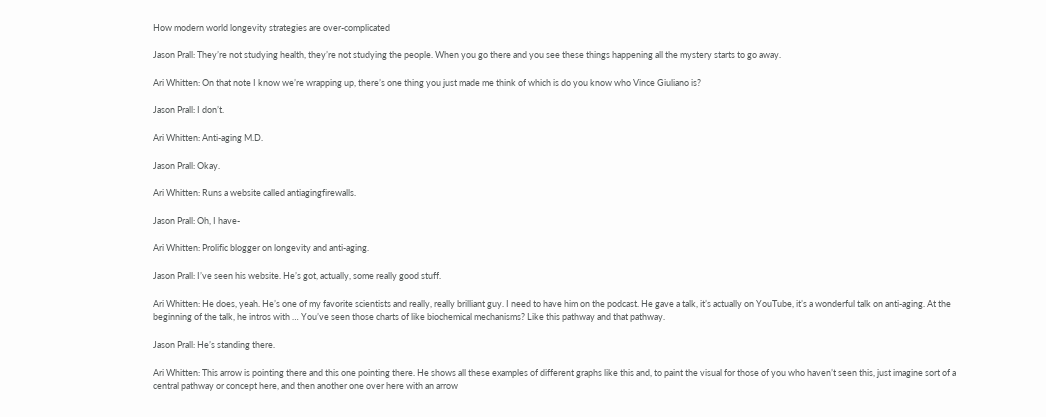How modern world longevity strategies are over-complicated

Jason Prall: They’re not studying health, they’re not studying the people. When you go there and you see these things happening all the mystery starts to go away.

Ari Whitten: On that note I know we’re wrapping up, there’s one thing you just made me think of which is do you know who Vince Giuliano is?

Jason Prall: I don’t.

Ari Whitten: Anti-aging M.D.

Jason Prall: Okay.

Ari Whitten: Runs a website called antiagingfirewalls.

Jason Prall: Oh, I have-

Ari Whitten: Prolific blogger on longevity and anti-aging.

Jason Prall: I’ve seen his website. He’s got, actually, some really good stuff.

Ari Whitten: He does, yeah. He’s one of my favorite scientists and really, really brilliant guy. I need to have him on the podcast. He gave a talk, it’s actually on YouTube, it’s a wonderful talk on anti-aging. At the beginning of the talk, he intros with … You’ve seen those charts of like biochemical mechanisms? Like this pathway and that pathway.

Jason Prall: He’s standing there.

Ari Whitten: This arrow is pointing there and this one pointing there. He shows all these examples of different graphs like this and, to paint the visual for those of you who haven’t seen this, just imagine sort of a central pathway or concept here, and then another one over here with an arrow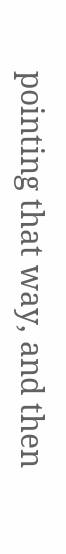pointing that way, and then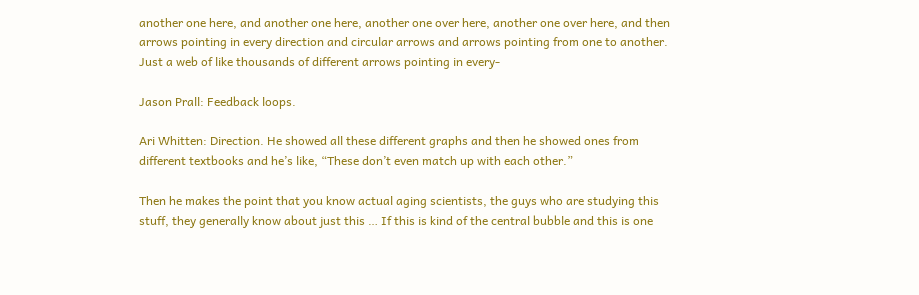another one here, and another one here, another one over here, another one over here, and then arrows pointing in every direction and circular arrows and arrows pointing from one to another. Just a web of like thousands of different arrows pointing in every-

Jason Prall: Feedback loops.

Ari Whitten: Direction. He showed all these different graphs and then he showed ones from different textbooks and he’s like, “These don’t even match up with each other.”

Then he makes the point that you know actual aging scientists, the guys who are studying this stuff, they generally know about just this … If this is kind of the central bubble and this is one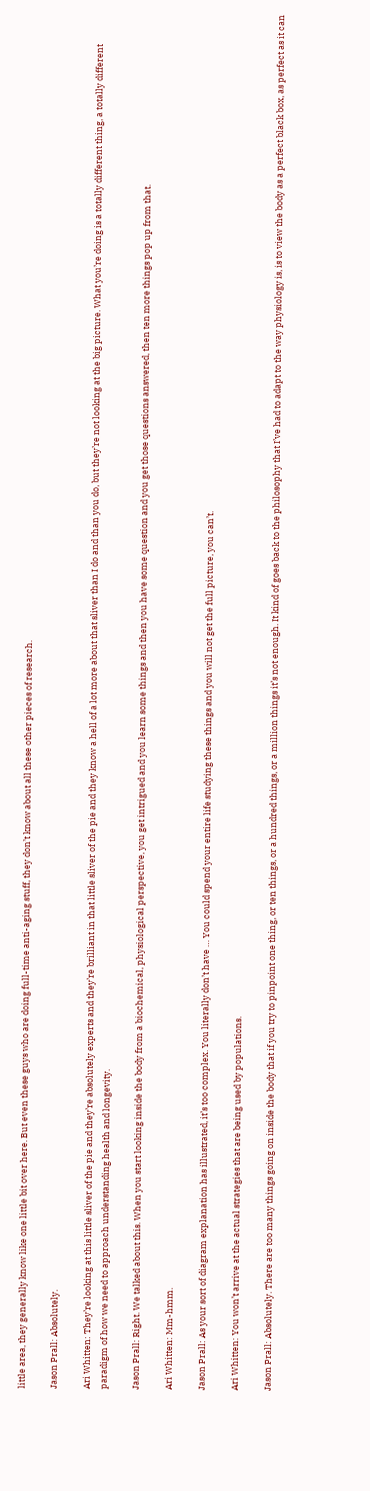little area, they generally know like one little bit over here. But even these guys who are doing full-time anti-aging stuff, they don’t know about all these other pieces of research.

Jason Prall: Absolutely.

Ari Whitten: They’re looking at this little sliver of the pie and they’re absolutely experts and they’re brilliant in that little sliver of the pie and they know a hell of a lot more about that sliver than I do and than you do, but they’re not looking at the big picture. What you’re doing is a totally different thing, a totally different paradigm of how we need to approach understanding health and longevity.

Jason Prall: Right. We talked about this. When you start looking inside the body from a biochemical, physiological perspective, you get intrigued and you learn some things and then you have some question and you get those questions answered, then ten more things pop up from that.

Ari Whitten: Mm-hmm.

Jason Prall: As your sort of diagram explanation has illustrated, it’s too complex. You literally don’t have … You could spend your entire life studying these things and you will not get the full picture, you can’t.

Ari Whitten: You won’t arrive at the actual strategies that are being used by populations.

Jason Prall: Absolutely. There are too many things going on inside the body that if you try to pinpoint one thing, or ten things, or a hundred things, or a million things it’s not enough. It kind of goes back to the philosophy that I’ve had to adapt to the way physiology is, is to view the body as a perfect black box, as perfect as it can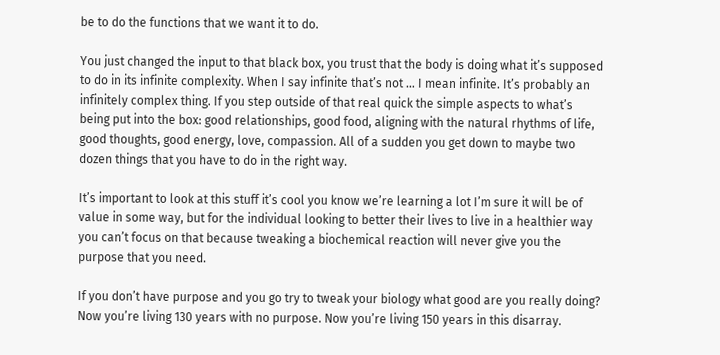be to do the functions that we want it to do.

You just changed the input to that black box, you trust that the body is doing what it’s supposed to do in its infinite complexity. When I say infinite that’s not … I mean infinite. It’s probably an infinitely complex thing. If you step outside of that real quick the simple aspects to what’s being put into the box: good relationships, good food, aligning with the natural rhythms of life, good thoughts, good energy, love, compassion. All of a sudden you get down to maybe two dozen things that you have to do in the right way.

It’s important to look at this stuff it’s cool you know we’re learning a lot I’m sure it will be of value in some way, but for the individual looking to better their lives to live in a healthier way you can’t focus on that because tweaking a biochemical reaction will never give you the purpose that you need.

If you don’t have purpose and you go try to tweak your biology what good are you really doing? Now you’re living 130 years with no purpose. Now you’re living 150 years in this disarray.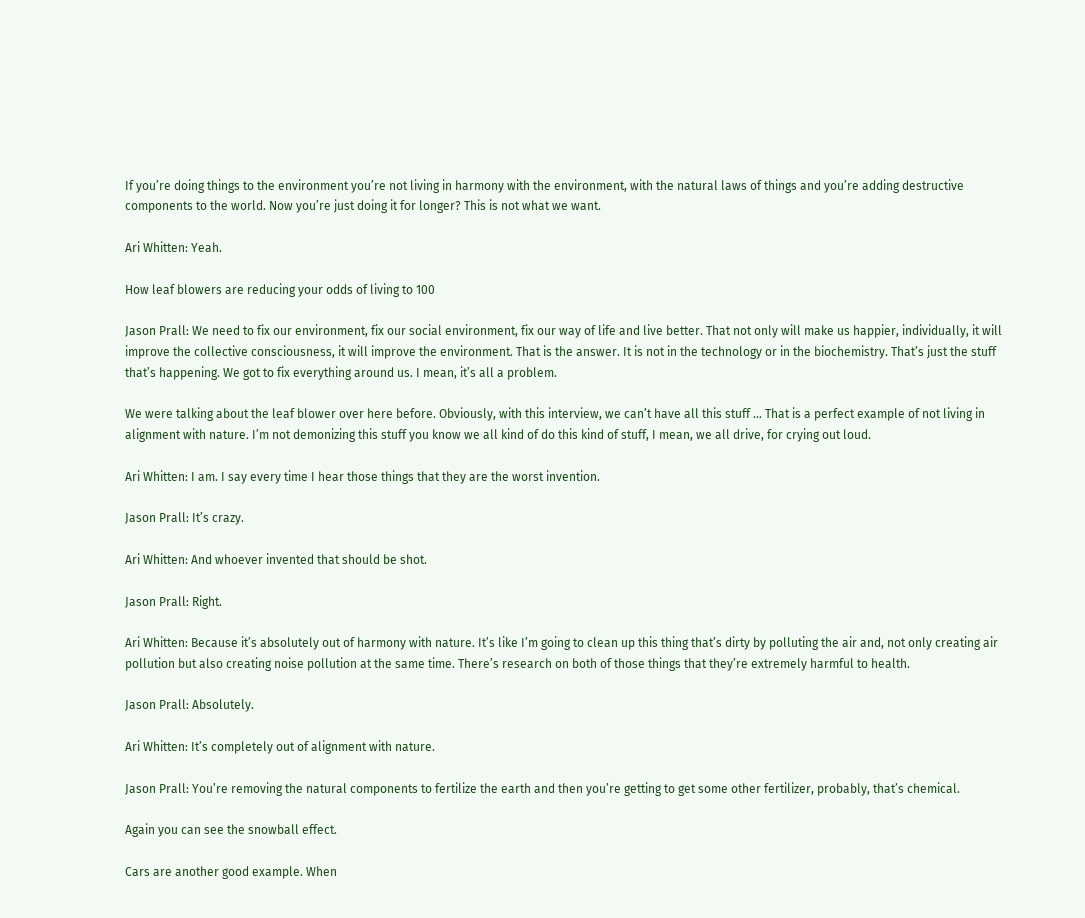If you’re doing things to the environment you’re not living in harmony with the environment, with the natural laws of things and you’re adding destructive components to the world. Now you’re just doing it for longer? This is not what we want.

Ari Whitten: Yeah.

How leaf blowers are reducing your odds of living to 100

Jason Prall: We need to fix our environment, fix our social environment, fix our way of life and live better. That not only will make us happier, individually, it will improve the collective consciousness, it will improve the environment. That is the answer. It is not in the technology or in the biochemistry. That’s just the stuff that’s happening. We got to fix everything around us. I mean, it’s all a problem.

We were talking about the leaf blower over here before. Obviously, with this interview, we can’t have all this stuff … That is a perfect example of not living in alignment with nature. I’m not demonizing this stuff you know we all kind of do this kind of stuff, I mean, we all drive, for crying out loud.

Ari Whitten: I am. I say every time I hear those things that they are the worst invention.

Jason Prall: It’s crazy.

Ari Whitten: And whoever invented that should be shot.

Jason Prall: Right.

Ari Whitten: Because it’s absolutely out of harmony with nature. It’s like I’m going to clean up this thing that’s dirty by polluting the air and, not only creating air pollution but also creating noise pollution at the same time. There’s research on both of those things that they’re extremely harmful to health.

Jason Prall: Absolutely.

Ari Whitten: It’s completely out of alignment with nature.

Jason Prall: You’re removing the natural components to fertilize the earth and then you’re getting to get some other fertilizer, probably, that’s chemical.

Again you can see the snowball effect.

Cars are another good example. When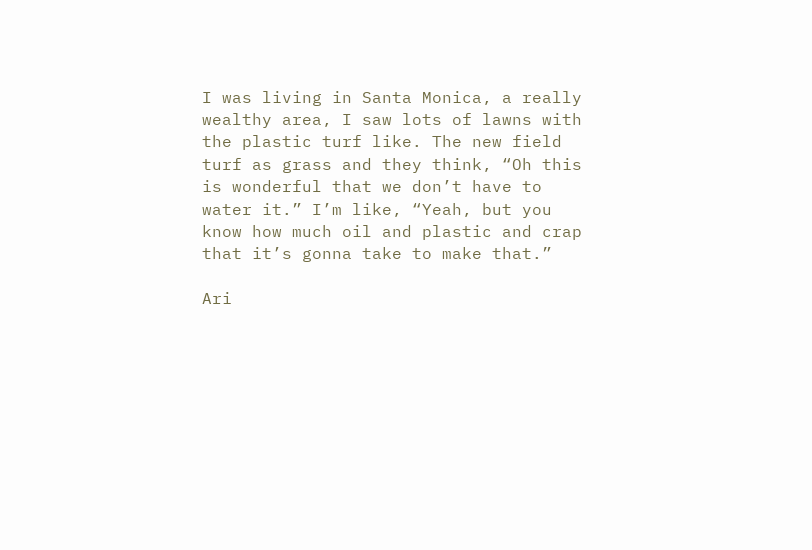I was living in Santa Monica, a really wealthy area, I saw lots of lawns with the plastic turf like. The new field turf as grass and they think, “Oh this is wonderful that we don’t have to water it.” I’m like, “Yeah, but you know how much oil and plastic and crap that it’s gonna take to make that.”

Ari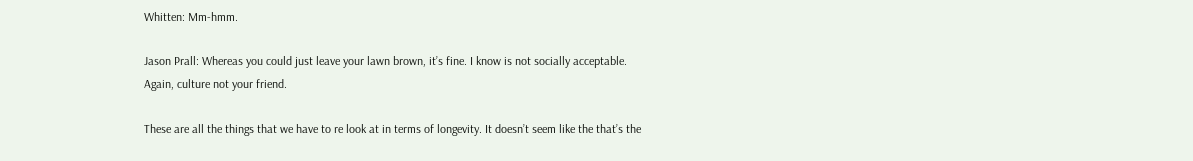Whitten: Mm-hmm.

Jason Prall: Whereas you could just leave your lawn brown, it’s fine. I know is not socially acceptable. Again, culture not your friend.

These are all the things that we have to re look at in terms of longevity. It doesn’t seem like the that’s the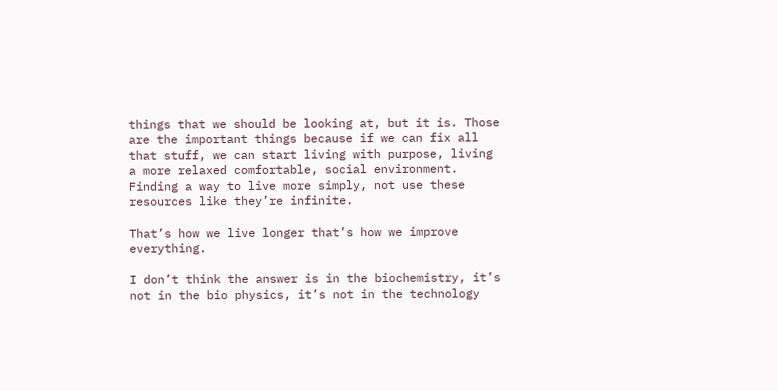things that we should be looking at, but it is. Those are the important things because if we can fix all that stuff, we can start living with purpose, living a more relaxed comfortable, social environment. Finding a way to live more simply, not use these resources like they’re infinite.

That’s how we live longer that’s how we improve everything.

I don’t think the answer is in the biochemistry, it’s not in the bio physics, it’s not in the technology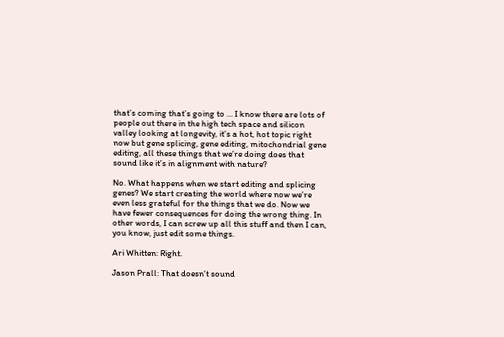that’s coming that’s going to … I know there are lots of people out there in the high tech space and silicon valley looking at longevity, it’s a hot, hot topic right now but gene splicing, gene editing, mitochondrial gene editing, all these things that we’re doing does that sound like it’s in alignment with nature?

No. What happens when we start editing and splicing genes? We start creating the world where now we’re even less grateful for the things that we do. Now we have fewer consequences for doing the wrong thing. In other words, I can screw up all this stuff and then I can, you know, just edit some things.

Ari Whitten: Right.

Jason Prall: That doesn’t sound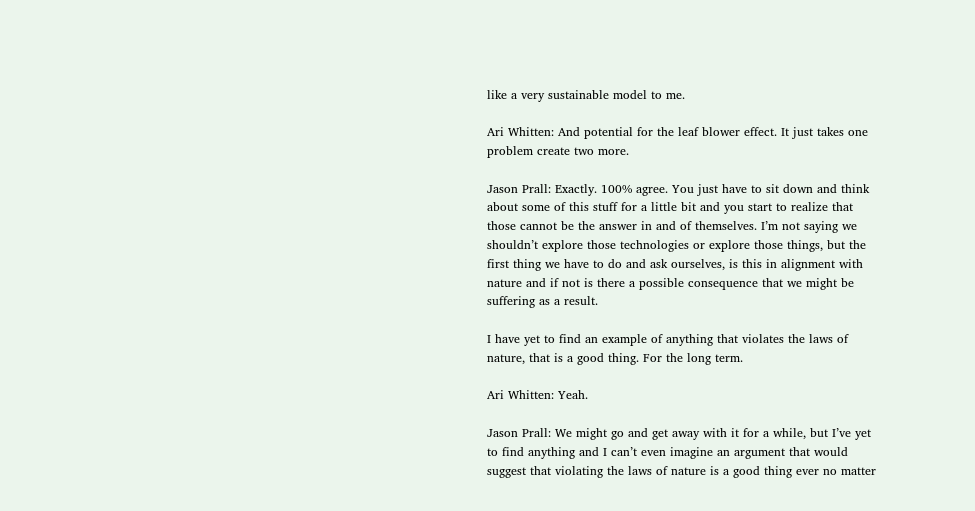like a very sustainable model to me.

Ari Whitten: And potential for the leaf blower effect. It just takes one problem create two more.

Jason Prall: Exactly. 100% agree. You just have to sit down and think about some of this stuff for a little bit and you start to realize that those cannot be the answer in and of themselves. I’m not saying we shouldn’t explore those technologies or explore those things, but the first thing we have to do and ask ourselves, is this in alignment with nature and if not is there a possible consequence that we might be suffering as a result.

I have yet to find an example of anything that violates the laws of nature, that is a good thing. For the long term.

Ari Whitten: Yeah.

Jason Prall: We might go and get away with it for a while, but I’ve yet to find anything and I can’t even imagine an argument that would suggest that violating the laws of nature is a good thing ever no matter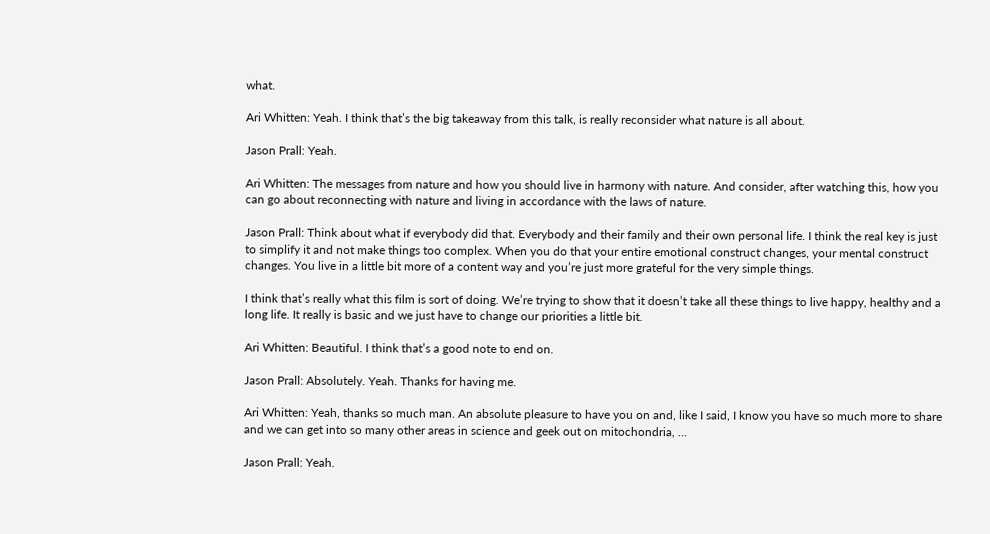what.

Ari Whitten: Yeah. I think that’s the big takeaway from this talk, is really reconsider what nature is all about.

Jason Prall: Yeah.

Ari Whitten: The messages from nature and how you should live in harmony with nature. And consider, after watching this, how you can go about reconnecting with nature and living in accordance with the laws of nature.

Jason Prall: Think about what if everybody did that. Everybody and their family and their own personal life. I think the real key is just to simplify it and not make things too complex. When you do that your entire emotional construct changes, your mental construct changes. You live in a little bit more of a content way and you’re just more grateful for the very simple things.

I think that’s really what this film is sort of doing. We’re trying to show that it doesn’t take all these things to live happy, healthy and a long life. It really is basic and we just have to change our priorities a little bit.

Ari Whitten: Beautiful. I think that’s a good note to end on.

Jason Prall: Absolutely. Yeah. Thanks for having me.

Ari Whitten: Yeah, thanks so much man. An absolute pleasure to have you on and, like I said, I know you have so much more to share and we can get into so many other areas in science and geek out on mitochondria, …

Jason Prall: Yeah.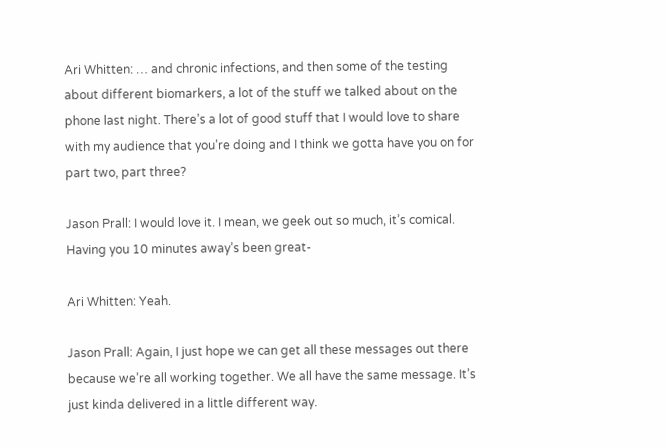Ari Whitten: … and chronic infections, and then some of the testing about different biomarkers, a lot of the stuff we talked about on the phone last night. There’s a lot of good stuff that I would love to share with my audience that you’re doing and I think we gotta have you on for part two, part three?

Jason Prall: I would love it. I mean, we geek out so much, it’s comical. Having you 10 minutes away’s been great-

Ari Whitten: Yeah.

Jason Prall: Again, I just hope we can get all these messages out there because we’re all working together. We all have the same message. It’s just kinda delivered in a little different way.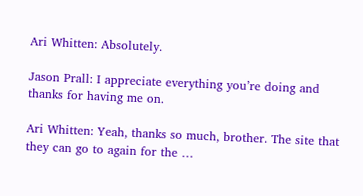Ari Whitten: Absolutely.

Jason Prall: I appreciate everything you’re doing and thanks for having me on.

Ari Whitten: Yeah, thanks so much, brother. The site that they can go to again for the …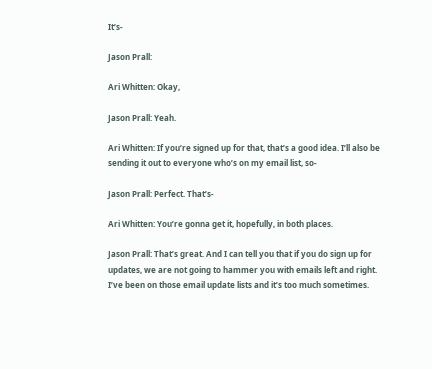It’s-

Jason Prall:

Ari Whitten: Okay,

Jason Prall: Yeah.

Ari Whitten: If you’re signed up for that, that’s a good idea. I’ll also be sending it out to everyone who’s on my email list, so-

Jason Prall: Perfect. That’s-

Ari Whitten: You’re gonna get it, hopefully, in both places.

Jason Prall: That’s great. And I can tell you that if you do sign up for updates, we are not going to hammer you with emails left and right. I’ve been on those email update lists and it’s too much sometimes.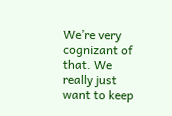We’re very cognizant of that. We really just want to keep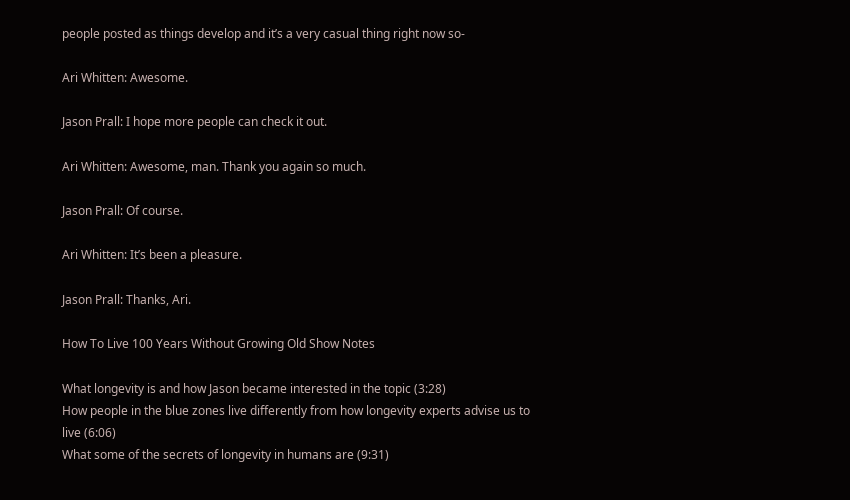people posted as things develop and it’s a very casual thing right now so-

Ari Whitten: Awesome.

Jason Prall: I hope more people can check it out.

Ari Whitten: Awesome, man. Thank you again so much.

Jason Prall: Of course.

Ari Whitten: It’s been a pleasure.

Jason Prall: Thanks, Ari.

How To Live 100 Years Without Growing Old Show Notes

What longevity is and how Jason became interested in the topic (3:28)
How people in the blue zones live differently from how longevity experts advise us to live (6:06)
What some of the secrets of longevity in humans are (9:31)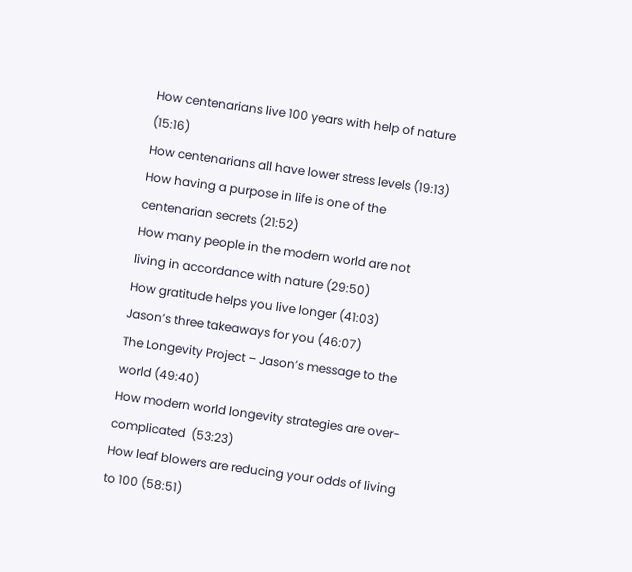How centenarians live 100 years with help of nature (15:16)
How centenarians all have lower stress levels (19:13)
How having a purpose in life is one of the centenarian secrets (21:52)
How many people in the modern world are not living in accordance with nature (29:50)
How gratitude helps you live longer (41:03)
Jason’s three takeaways for you (46:07)
The Longevity Project – Jason’s message to the world (49:40)
How modern world longevity strategies are over-complicated  (53:23)
How leaf blowers are reducing your odds of living to 100 (58:51)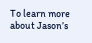To learn more about Jason’s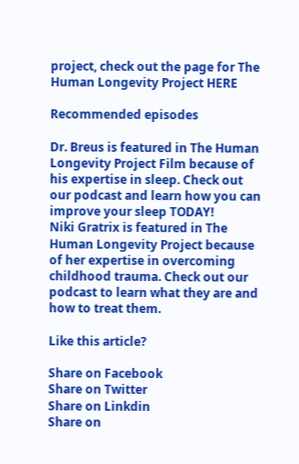project, check out the page for The Human Longevity Project HERE

Recommended episodes

Dr. Breus is featured in The Human Longevity Project Film because of his expertise in sleep. Check out our podcast and learn how you can improve your sleep TODAY!
Niki Gratrix is featured in The Human Longevity Project because of her expertise in overcoming childhood trauma. Check out our podcast to learn what they are and how to treat them.

Like this article?

Share on Facebook
Share on Twitter
Share on Linkdin
Share on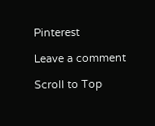Pinterest

Leave a comment

Scroll to Top